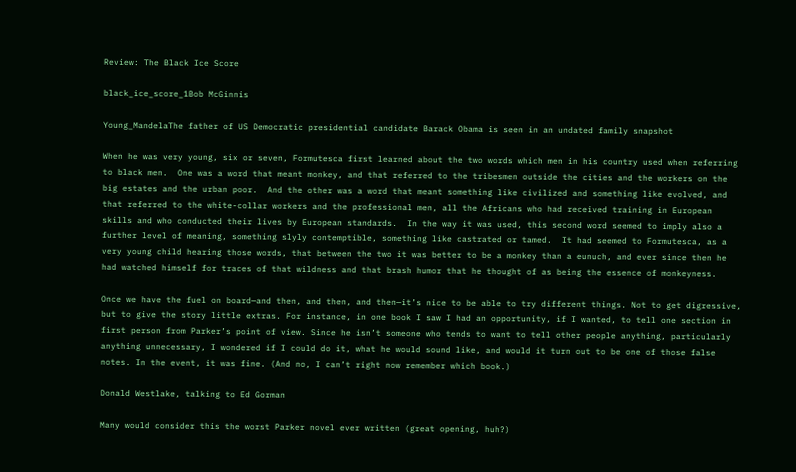Review: The Black Ice Score

black_ice_score_1Bob McGinnis

Young_MandelaThe father of US Democratic presidential candidate Barack Obama is seen in an undated family snapshot

When he was very young, six or seven, Formutesca first learned about the two words which men in his country used when referring to black men.  One was a word that meant monkey, and that referred to the tribesmen outside the cities and the workers on the big estates and the urban poor.  And the other was a word that meant something like civilized and something like evolved, and that referred to the white-collar workers and the professional men, all the Africans who had received training in European skills and who conducted their lives by European standards.  In the way it was used, this second word seemed to imply also a further level of meaning, something slyly contemptible, something like castrated or tamed.  It had seemed to Formutesca, as a very young child hearing those words, that between the two it was better to be a monkey than a eunuch, and ever since then he had watched himself for traces of that wildness and that brash humor that he thought of as being the essence of monkeyness.

Once we have the fuel on board—and then, and then, and then—it’s nice to be able to try different things. Not to get digressive, but to give the story little extras. For instance, in one book I saw I had an opportunity, if I wanted, to tell one section in first person from Parker’s point of view. Since he isn’t someone who tends to want to tell other people anything, particularly anything unnecessary, I wondered if I could do it, what he would sound like, and would it turn out to be one of those false notes. In the event, it was fine. (And no, I can’t right now remember which book.)

Donald Westlake, talking to Ed Gorman

Many would consider this the worst Parker novel ever written (great opening, huh?)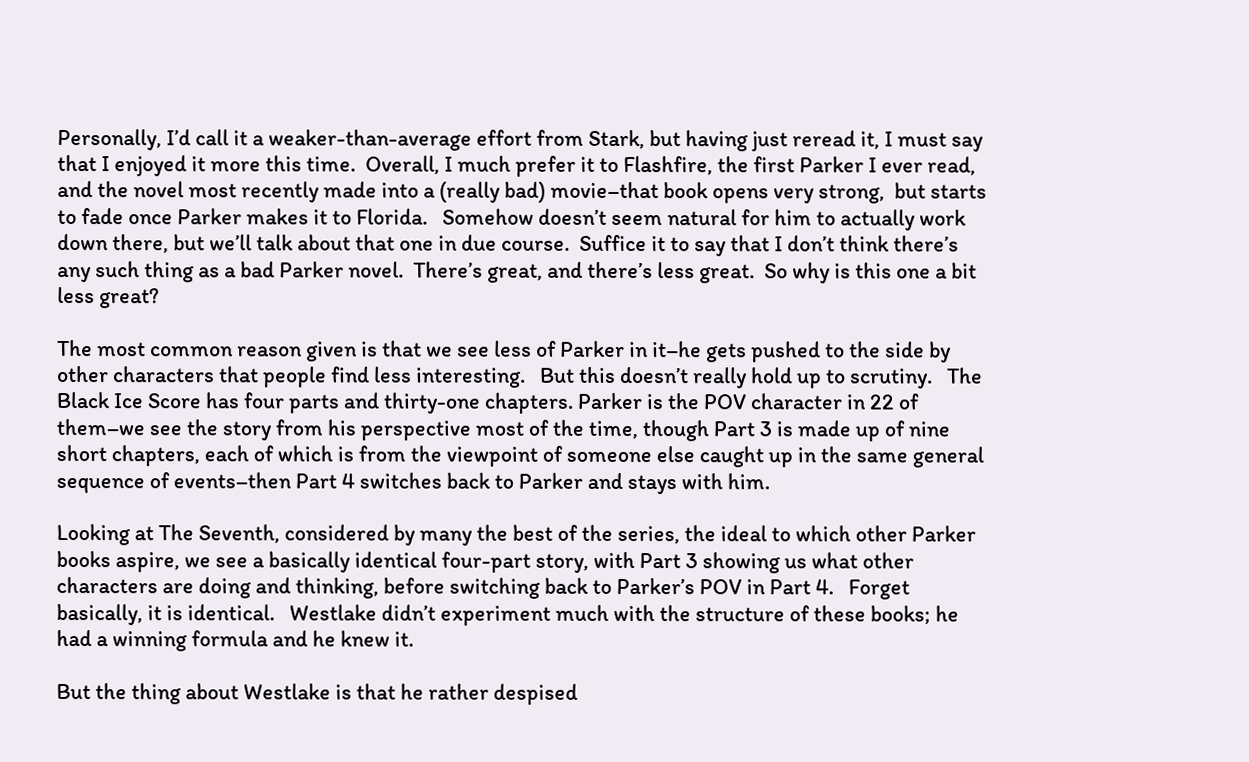Personally, I’d call it a weaker-than-average effort from Stark, but having just reread it, I must say that I enjoyed it more this time.  Overall, I much prefer it to Flashfire, the first Parker I ever read, and the novel most recently made into a (really bad) movie–that book opens very strong,  but starts to fade once Parker makes it to Florida.   Somehow doesn’t seem natural for him to actually work down there, but we’ll talk about that one in due course.  Suffice it to say that I don’t think there’s any such thing as a bad Parker novel.  There’s great, and there’s less great.  So why is this one a bit less great?

The most common reason given is that we see less of Parker in it–he gets pushed to the side by other characters that people find less interesting.   But this doesn’t really hold up to scrutiny.   The Black Ice Score has four parts and thirty-one chapters. Parker is the POV character in 22 of them–we see the story from his perspective most of the time, though Part 3 is made up of nine short chapters, each of which is from the viewpoint of someone else caught up in the same general sequence of events–then Part 4 switches back to Parker and stays with him.

Looking at The Seventh, considered by many the best of the series, the ideal to which other Parker books aspire, we see a basically identical four-part story, with Part 3 showing us what other characters are doing and thinking, before switching back to Parker’s POV in Part 4.   Forget basically, it is identical.   Westlake didn’t experiment much with the structure of these books; he had a winning formula and he knew it.

But the thing about Westlake is that he rather despised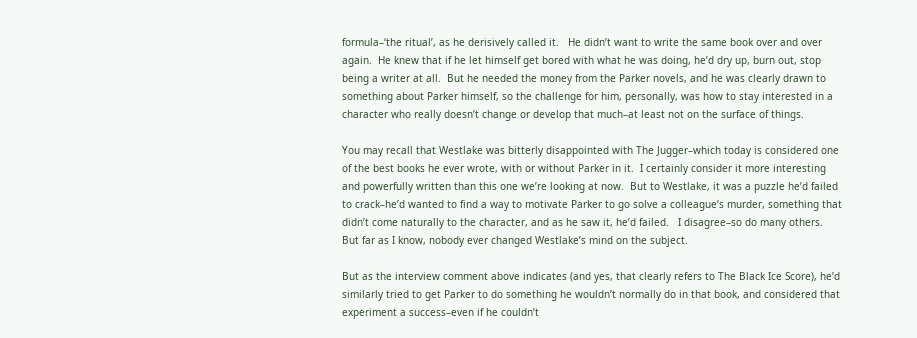formula–‘the ritual’, as he derisively called it.   He didn’t want to write the same book over and over again.  He knew that if he let himself get bored with what he was doing, he’d dry up, burn out, stop being a writer at all.  But he needed the money from the Parker novels, and he was clearly drawn to something about Parker himself, so the challenge for him, personally, was how to stay interested in a character who really doesn’t change or develop that much–at least not on the surface of things.

You may recall that Westlake was bitterly disappointed with The Jugger–which today is considered one of the best books he ever wrote, with or without Parker in it.  I certainly consider it more interesting and powerfully written than this one we’re looking at now.  But to Westlake, it was a puzzle he’d failed to crack–he’d wanted to find a way to motivate Parker to go solve a colleague’s murder, something that didn’t come naturally to the character, and as he saw it, he’d failed.   I disagree–so do many others.  But far as I know, nobody ever changed Westlake’s mind on the subject.

But as the interview comment above indicates (and yes, that clearly refers to The Black Ice Score), he’d similarly tried to get Parker to do something he wouldn’t normally do in that book, and considered that experiment a success–even if he couldn’t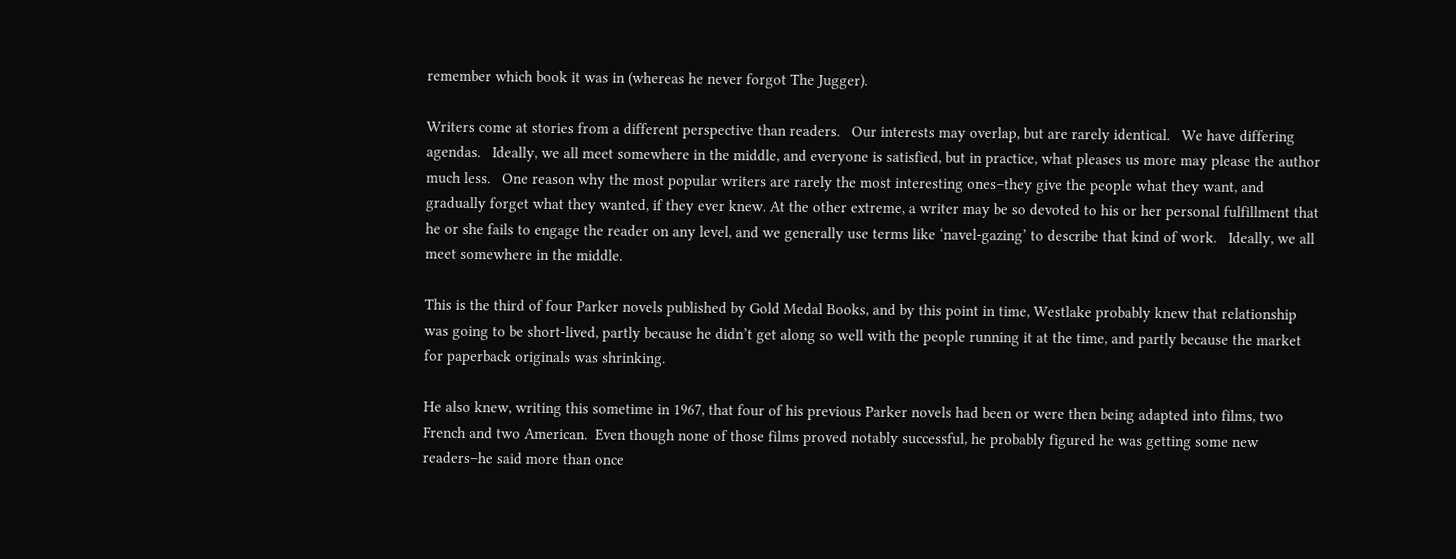remember which book it was in (whereas he never forgot The Jugger).

Writers come at stories from a different perspective than readers.   Our interests may overlap, but are rarely identical.   We have differing agendas.   Ideally, we all meet somewhere in the middle, and everyone is satisfied, but in practice, what pleases us more may please the author much less.   One reason why the most popular writers are rarely the most interesting ones–they give the people what they want, and gradually forget what they wanted, if they ever knew. At the other extreme, a writer may be so devoted to his or her personal fulfillment that he or she fails to engage the reader on any level, and we generally use terms like ‘navel-gazing’ to describe that kind of work.   Ideally, we all meet somewhere in the middle.

This is the third of four Parker novels published by Gold Medal Books, and by this point in time, Westlake probably knew that relationship was going to be short-lived, partly because he didn’t get along so well with the people running it at the time, and partly because the market for paperback originals was shrinking.

He also knew, writing this sometime in 1967, that four of his previous Parker novels had been or were then being adapted into films, two French and two American.  Even though none of those films proved notably successful, he probably figured he was getting some new readers–he said more than once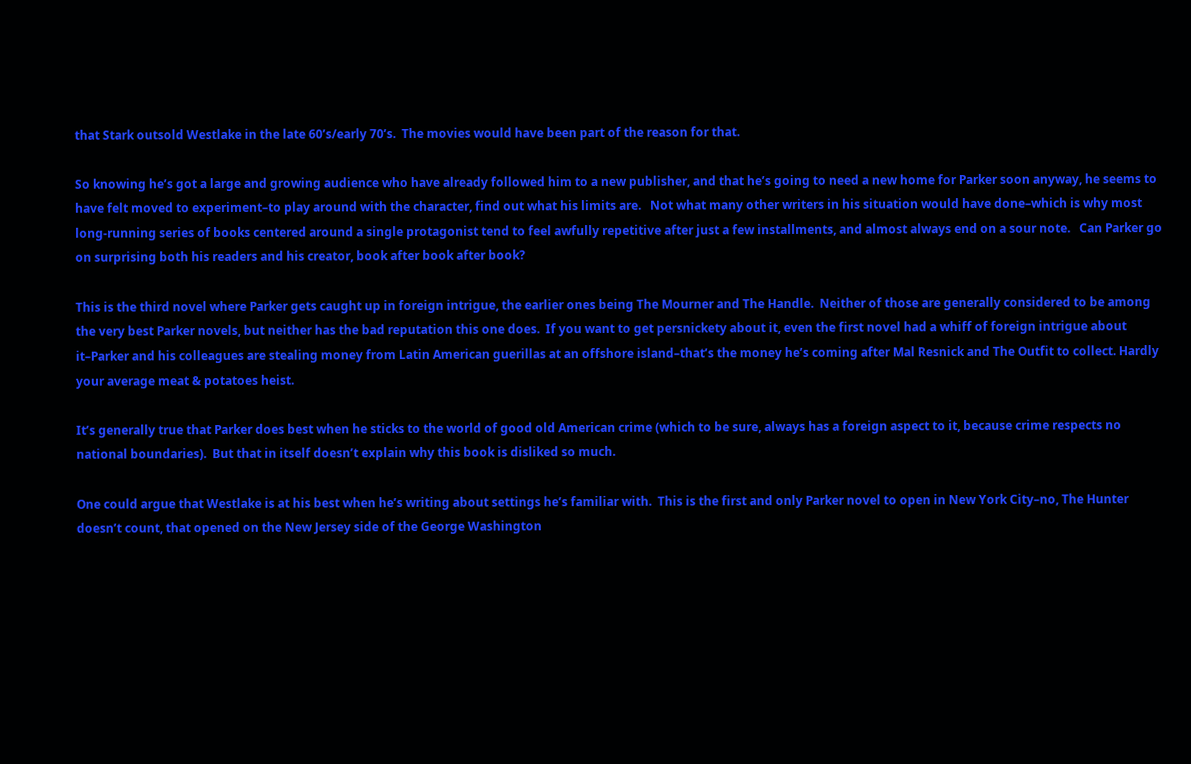that Stark outsold Westlake in the late 60’s/early 70’s.  The movies would have been part of the reason for that.

So knowing he’s got a large and growing audience who have already followed him to a new publisher, and that he’s going to need a new home for Parker soon anyway, he seems to have felt moved to experiment–to play around with the character, find out what his limits are.   Not what many other writers in his situation would have done–which is why most long-running series of books centered around a single protagonist tend to feel awfully repetitive after just a few installments, and almost always end on a sour note.   Can Parker go on surprising both his readers and his creator, book after book after book?

This is the third novel where Parker gets caught up in foreign intrigue, the earlier ones being The Mourner and The Handle.  Neither of those are generally considered to be among the very best Parker novels, but neither has the bad reputation this one does.  If you want to get persnickety about it, even the first novel had a whiff of foreign intrigue about it–Parker and his colleagues are stealing money from Latin American guerillas at an offshore island–that’s the money he’s coming after Mal Resnick and The Outfit to collect. Hardly your average meat & potatoes heist.

It’s generally true that Parker does best when he sticks to the world of good old American crime (which to be sure, always has a foreign aspect to it, because crime respects no national boundaries).  But that in itself doesn’t explain why this book is disliked so much.

One could argue that Westlake is at his best when he’s writing about settings he’s familiar with.  This is the first and only Parker novel to open in New York City–no, The Hunter doesn’t count, that opened on the New Jersey side of the George Washington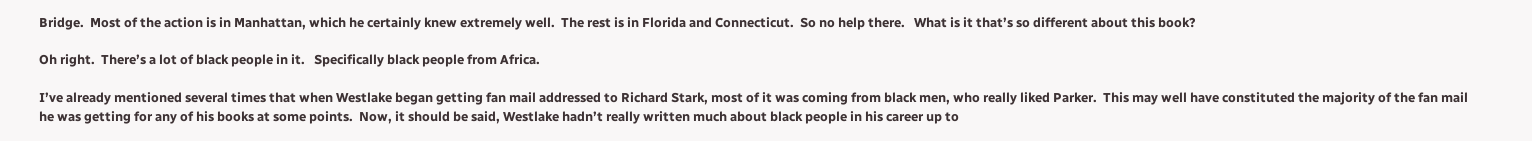Bridge.  Most of the action is in Manhattan, which he certainly knew extremely well.  The rest is in Florida and Connecticut.  So no help there.   What is it that’s so different about this book?

Oh right.  There’s a lot of black people in it.   Specifically black people from Africa.

I’ve already mentioned several times that when Westlake began getting fan mail addressed to Richard Stark, most of it was coming from black men, who really liked Parker.  This may well have constituted the majority of the fan mail he was getting for any of his books at some points.  Now, it should be said, Westlake hadn’t really written much about black people in his career up to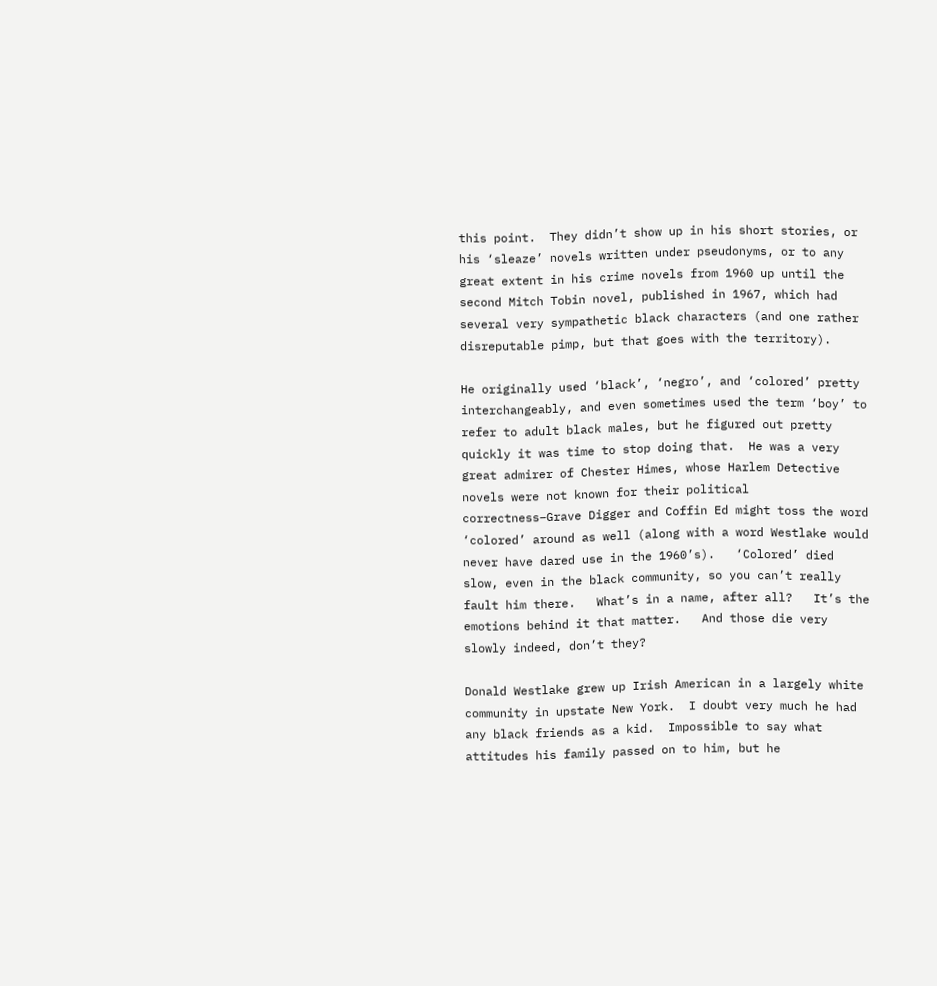this point.  They didn’t show up in his short stories, or his ‘sleaze’ novels written under pseudonyms, or to any great extent in his crime novels from 1960 up until the second Mitch Tobin novel, published in 1967, which had several very sympathetic black characters (and one rather disreputable pimp, but that goes with the territory).

He originally used ‘black’, ‘negro’, and ‘colored’ pretty interchangeably, and even sometimes used the term ‘boy’ to refer to adult black males, but he figured out pretty quickly it was time to stop doing that.  He was a very great admirer of Chester Himes, whose Harlem Detective novels were not known for their political correctness–Grave Digger and Coffin Ed might toss the word ‘colored’ around as well (along with a word Westlake would never have dared use in the 1960’s).   ‘Colored’ died slow, even in the black community, so you can’t really fault him there.   What’s in a name, after all?   It’s the emotions behind it that matter.   And those die very slowly indeed, don’t they?

Donald Westlake grew up Irish American in a largely white community in upstate New York.  I doubt very much he had any black friends as a kid.  Impossible to say what attitudes his family passed on to him, but he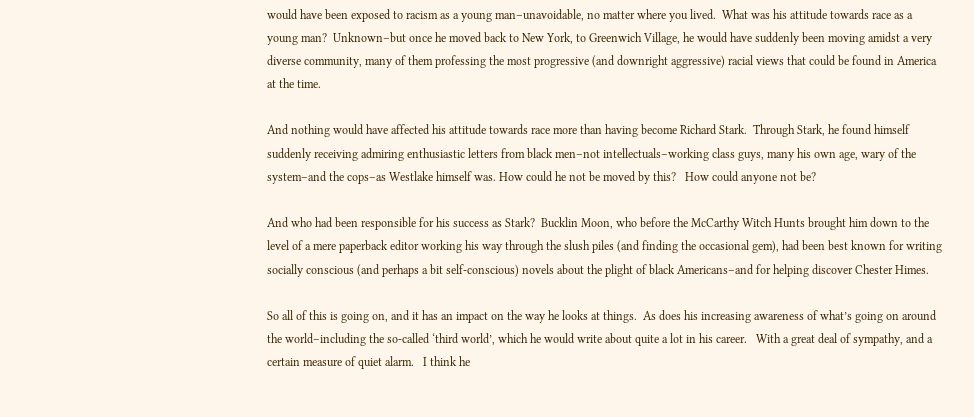would have been exposed to racism as a young man–unavoidable, no matter where you lived.  What was his attitude towards race as a young man?  Unknown–but once he moved back to New York, to Greenwich Village, he would have suddenly been moving amidst a very diverse community, many of them professing the most progressive (and downright aggressive) racial views that could be found in America at the time.

And nothing would have affected his attitude towards race more than having become Richard Stark.  Through Stark, he found himself suddenly receiving admiring enthusiastic letters from black men–not intellectuals–working class guys, many his own age, wary of the system–and the cops–as Westlake himself was. How could he not be moved by this?   How could anyone not be?

And who had been responsible for his success as Stark?  Bucklin Moon, who before the McCarthy Witch Hunts brought him down to the level of a mere paperback editor working his way through the slush piles (and finding the occasional gem), had been best known for writing socially conscious (and perhaps a bit self-conscious) novels about the plight of black Americans–and for helping discover Chester Himes.

So all of this is going on, and it has an impact on the way he looks at things.  As does his increasing awareness of what’s going on around the world–including the so-called ‘third world’, which he would write about quite a lot in his career.   With a great deal of sympathy, and a certain measure of quiet alarm.   I think he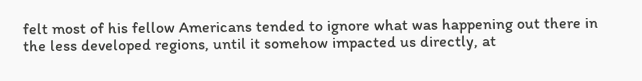felt most of his fellow Americans tended to ignore what was happening out there in the less developed regions, until it somehow impacted us directly, at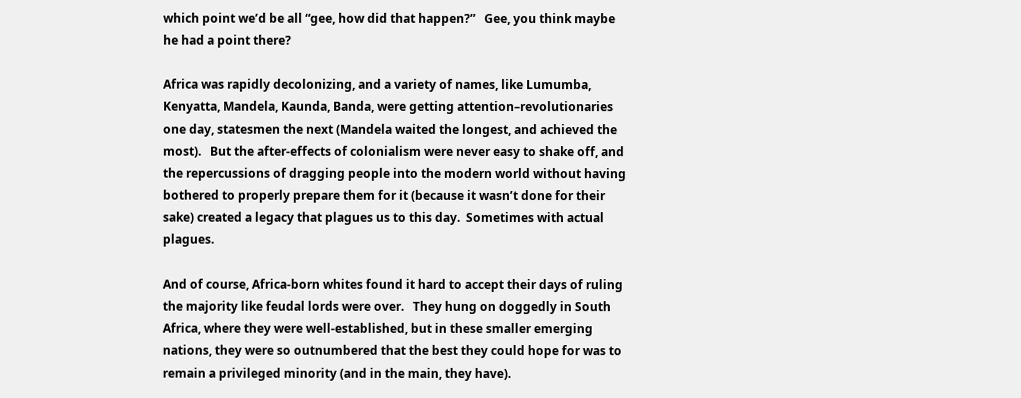which point we’d be all “gee, how did that happen?”   Gee, you think maybe he had a point there?

Africa was rapidly decolonizing, and a variety of names, like Lumumba, Kenyatta, Mandela, Kaunda, Banda, were getting attention–revolutionaries one day, statesmen the next (Mandela waited the longest, and achieved the most).   But the after-effects of colonialism were never easy to shake off, and the repercussions of dragging people into the modern world without having bothered to properly prepare them for it (because it wasn’t done for their sake) created a legacy that plagues us to this day.  Sometimes with actual plagues.

And of course, Africa-born whites found it hard to accept their days of ruling the majority like feudal lords were over.   They hung on doggedly in South Africa, where they were well-established, but in these smaller emerging nations, they were so outnumbered that the best they could hope for was to remain a privileged minority (and in the main, they have).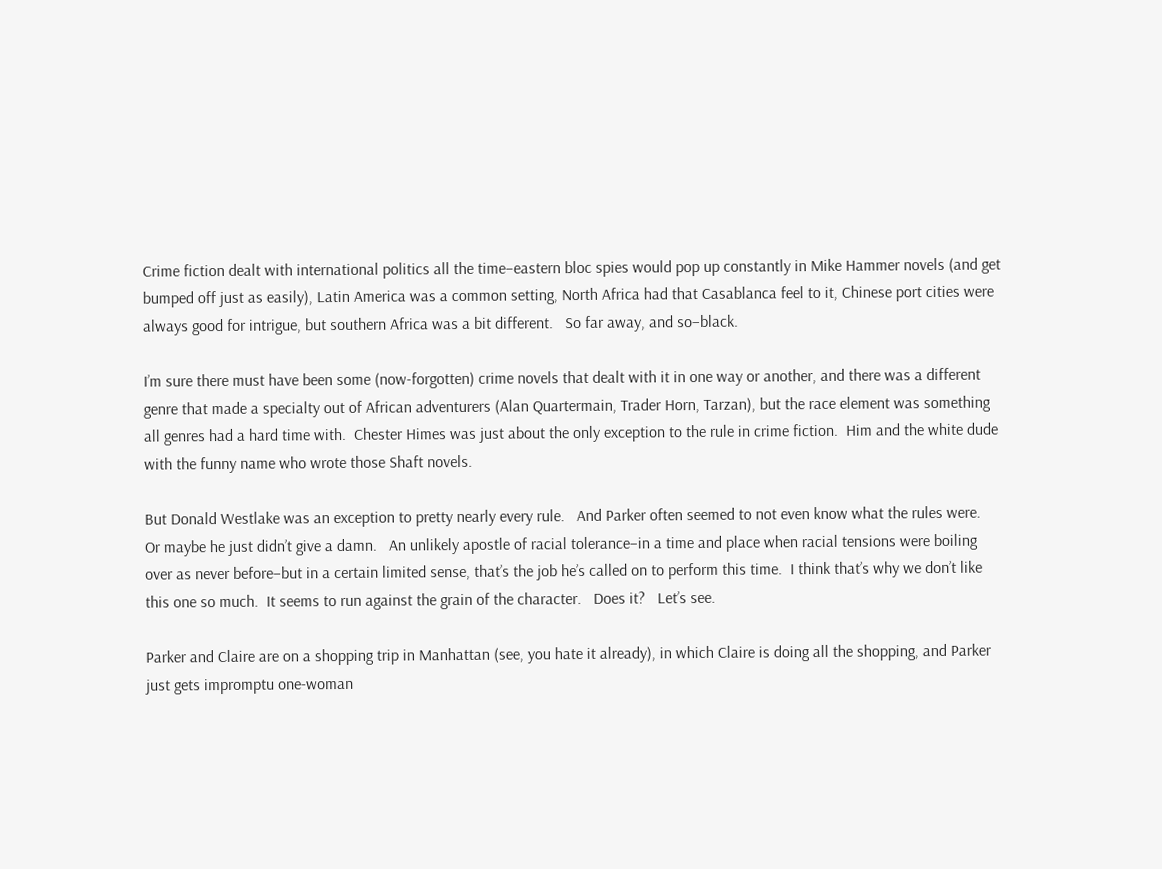Crime fiction dealt with international politics all the time–eastern bloc spies would pop up constantly in Mike Hammer novels (and get bumped off just as easily), Latin America was a common setting, North Africa had that Casablanca feel to it, Chinese port cities were always good for intrigue, but southern Africa was a bit different.   So far away, and so–black.

I’m sure there must have been some (now-forgotten) crime novels that dealt with it in one way or another, and there was a different genre that made a specialty out of African adventurers (Alan Quartermain, Trader Horn, Tarzan), but the race element was something all genres had a hard time with.  Chester Himes was just about the only exception to the rule in crime fiction.  Him and the white dude with the funny name who wrote those Shaft novels.

But Donald Westlake was an exception to pretty nearly every rule.   And Parker often seemed to not even know what the rules were.   Or maybe he just didn’t give a damn.   An unlikely apostle of racial tolerance–in a time and place when racial tensions were boiling over as never before–but in a certain limited sense, that’s the job he’s called on to perform this time.  I think that’s why we don’t like this one so much.  It seems to run against the grain of the character.   Does it?   Let’s see.

Parker and Claire are on a shopping trip in Manhattan (see, you hate it already), in which Claire is doing all the shopping, and Parker just gets impromptu one-woman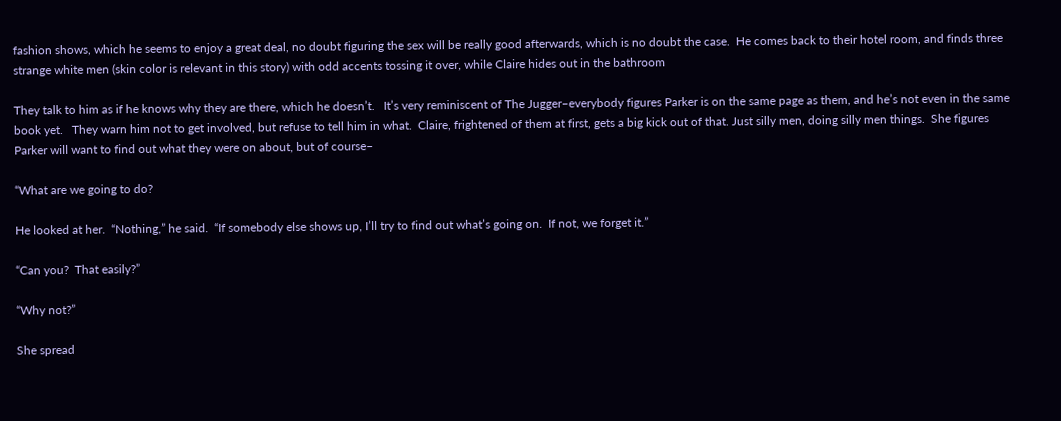fashion shows, which he seems to enjoy a great deal, no doubt figuring the sex will be really good afterwards, which is no doubt the case.  He comes back to their hotel room, and finds three strange white men (skin color is relevant in this story) with odd accents tossing it over, while Claire hides out in the bathroom

They talk to him as if he knows why they are there, which he doesn’t.   It’s very reminiscent of The Jugger–everybody figures Parker is on the same page as them, and he’s not even in the same book yet.   They warn him not to get involved, but refuse to tell him in what.  Claire, frightened of them at first, gets a big kick out of that. Just silly men, doing silly men things.  She figures Parker will want to find out what they were on about, but of course–

“What are we going to do?

He looked at her.  “Nothing,” he said.  “If somebody else shows up, I’ll try to find out what’s going on.  If not, we forget it.”

“Can you?  That easily?”

“Why not?”

She spread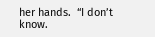her hands.  “I don’t know.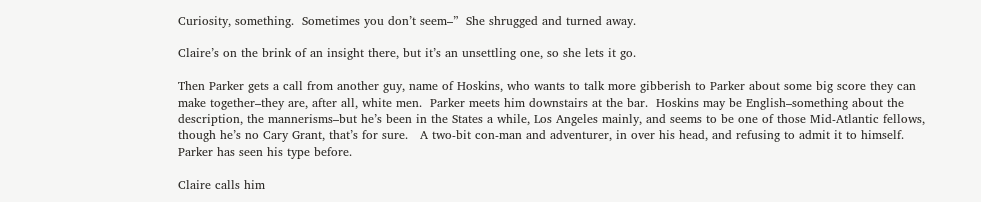Curiosity, something.  Sometimes you don’t seem–”  She shrugged and turned away.

Claire’s on the brink of an insight there, but it’s an unsettling one, so she lets it go.

Then Parker gets a call from another guy, name of Hoskins, who wants to talk more gibberish to Parker about some big score they can make together–they are, after all, white men.  Parker meets him downstairs at the bar.  Hoskins may be English–something about the description, the mannerisms–but he’s been in the States a while, Los Angeles mainly, and seems to be one of those Mid-Atlantic fellows, though he’s no Cary Grant, that’s for sure.   A two-bit con-man and adventurer, in over his head, and refusing to admit it to himself.  Parker has seen his type before.

Claire calls him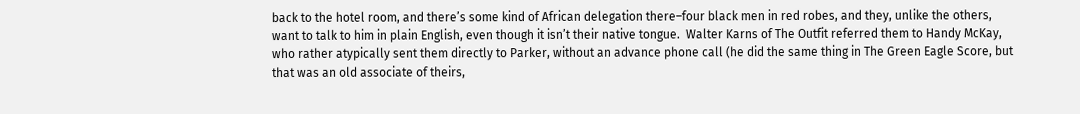back to the hotel room, and there’s some kind of African delegation there–four black men in red robes, and they, unlike the others, want to talk to him in plain English, even though it isn’t their native tongue.  Walter Karns of The Outfit referred them to Handy McKay, who rather atypically sent them directly to Parker, without an advance phone call (he did the same thing in The Green Eagle Score, but that was an old associate of theirs,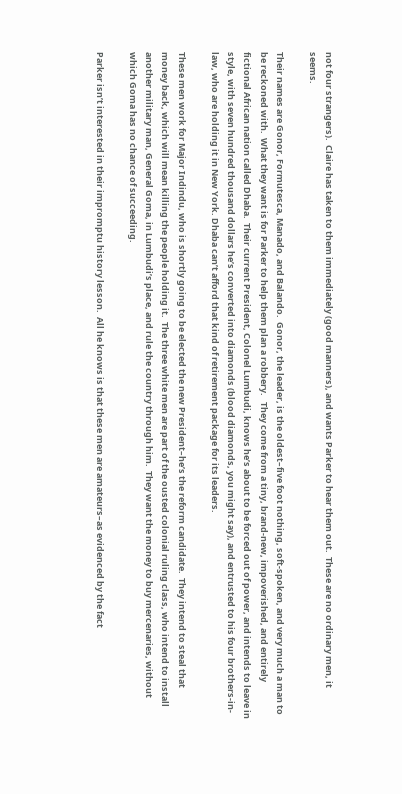not four strangers).  Claire has taken to them immediately (good manners), and wants Parker to hear them out.  These are no ordinary men, it seems.

Their names are Gonor, Formutesca, Manado, and Balando.  Gonor, the leader, is the oldest–five foot nothing, soft-spoken, and very much a man to be reckoned with.  What they want is for Parker to help them plan a robbery.   They come from a tiny, brand-new, impoverished, and entirely fictional African nation called Dhaba.  Their current President, Colonel Lumbudi, knows he’s about to be forced out of power, and intends to leave in style, with seven hundred thousand dollars he’s converted into diamonds (blood diamonds, you might say), and entrusted to his four brothers-in-law, who are holding it in New York. Dhaba can’t afford that kind of retirement package for its leaders.

These men work for Major Indindu, who is shortly going to be elected the new President–he’s the reform candidate.  They intend to steal that money back, which will mean killing the people holding it.  The three white men are part of the ousted colonial ruling class, who intend to install another military man, General Goma, in Lumbudi’s place, and rule the country through him.  They want the money to buy mercenaries, without which Goma has no chance of succeeding.

Parker isn’t interested in their impromptu history lesson.  All he knows is that these men are amateurs–as evidenced by the fact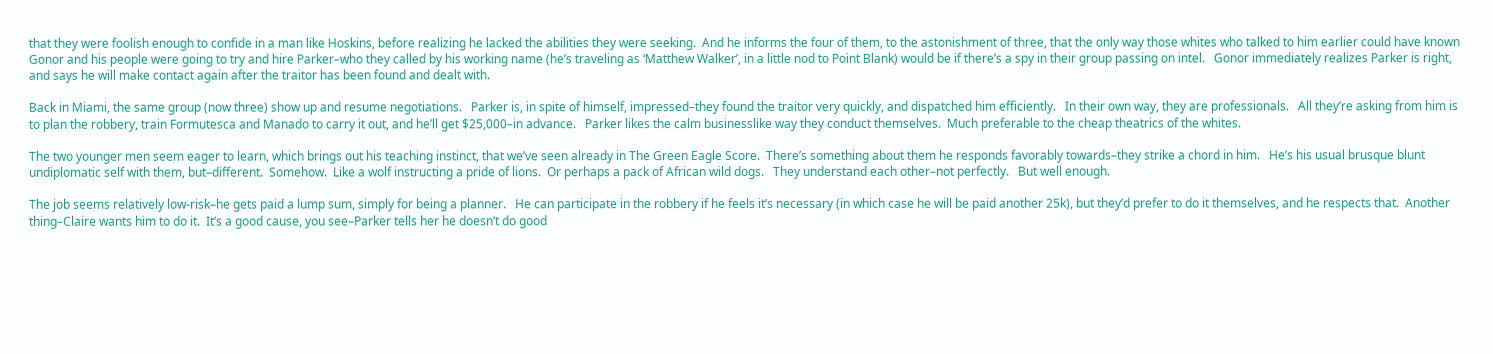that they were foolish enough to confide in a man like Hoskins, before realizing he lacked the abilities they were seeking.  And he informs the four of them, to the astonishment of three, that the only way those whites who talked to him earlier could have known Gonor and his people were going to try and hire Parker–who they called by his working name (he’s traveling as ‘Matthew Walker’, in a little nod to Point Blank) would be if there’s a spy in their group passing on intel.   Gonor immediately realizes Parker is right, and says he will make contact again after the traitor has been found and dealt with.

Back in Miami, the same group (now three) show up and resume negotiations.   Parker is, in spite of himself, impressed–they found the traitor very quickly, and dispatched him efficiently.   In their own way, they are professionals.   All they’re asking from him is to plan the robbery, train Formutesca and Manado to carry it out, and he’ll get $25,000–in advance.   Parker likes the calm businesslike way they conduct themselves.  Much preferable to the cheap theatrics of the whites.

The two younger men seem eager to learn, which brings out his teaching instinct, that we’ve seen already in The Green Eagle Score.  There’s something about them he responds favorably towards–they strike a chord in him.   He’s his usual brusque blunt undiplomatic self with them, but–different.  Somehow.  Like a wolf instructing a pride of lions.  Or perhaps a pack of African wild dogs.   They understand each other–not perfectly.   But well enough.

The job seems relatively low-risk–he gets paid a lump sum, simply for being a planner.   He can participate in the robbery if he feels it’s necessary (in which case he will be paid another 25k), but they’d prefer to do it themselves, and he respects that.  Another thing–Claire wants him to do it.  It’s a good cause, you see–Parker tells her he doesn’t do good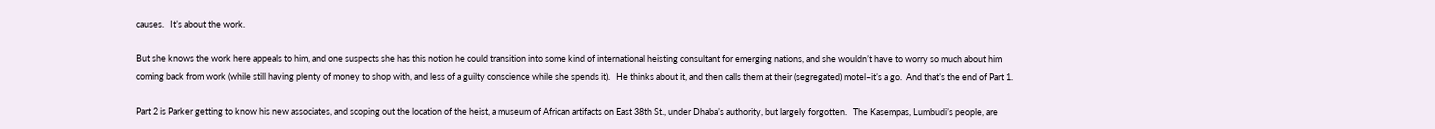causes.   It’s about the work.

But she knows the work here appeals to him, and one suspects she has this notion he could transition into some kind of international heisting consultant for emerging nations, and she wouldn’t have to worry so much about him coming back from work (while still having plenty of money to shop with, and less of a guilty conscience while she spends it).   He thinks about it, and then calls them at their (segregated) motel–it’s a go.  And that’s the end of Part 1.

Part 2 is Parker getting to know his new associates, and scoping out the location of the heist, a museum of African artifacts on East 38th St., under Dhaba’s authority, but largely forgotten.   The Kasempas, Lumbudi’s people, are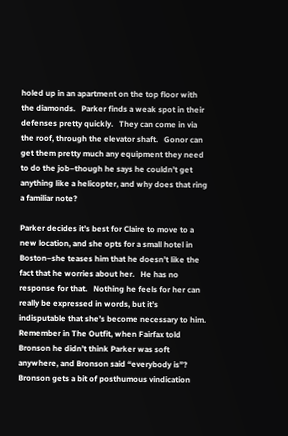holed up in an apartment on the top floor with the diamonds.   Parker finds a weak spot in their defenses pretty quickly.   They can come in via the roof, through the elevator shaft.   Gonor can get them pretty much any equipment they need to do the job–though he says he couldn’t get anything like a helicopter, and why does that ring a familiar note?

Parker decides it’s best for Claire to move to a new location, and she opts for a small hotel in Boston–she teases him that he doesn’t like the fact that he worries about her.   He has no response for that.   Nothing he feels for her can really be expressed in words, but it’s indisputable that she’s become necessary to him.   Remember in The Outfit, when Fairfax told Bronson he didn’t think Parker was soft anywhere, and Bronson said “everybody is”?   Bronson gets a bit of posthumous vindication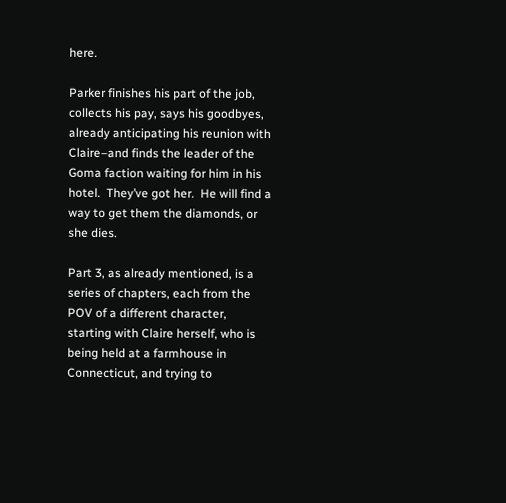here.

Parker finishes his part of the job, collects his pay, says his goodbyes, already anticipating his reunion with Claire–and finds the leader of the Goma faction waiting for him in his hotel.  They’ve got her.  He will find a way to get them the diamonds, or she dies.

Part 3, as already mentioned, is a series of chapters, each from the POV of a different character, starting with Claire herself, who is being held at a farmhouse in Connecticut, and trying to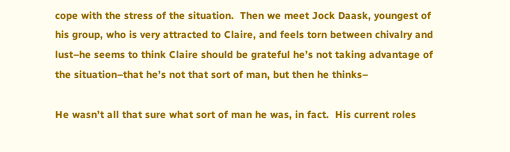cope with the stress of the situation.  Then we meet Jock Daask, youngest of his group, who is very attracted to Claire, and feels torn between chivalry and lust–he seems to think Claire should be grateful he’s not taking advantage of the situation–that he’s not that sort of man, but then he thinks–

He wasn’t all that sure what sort of man he was, in fact.  His current roles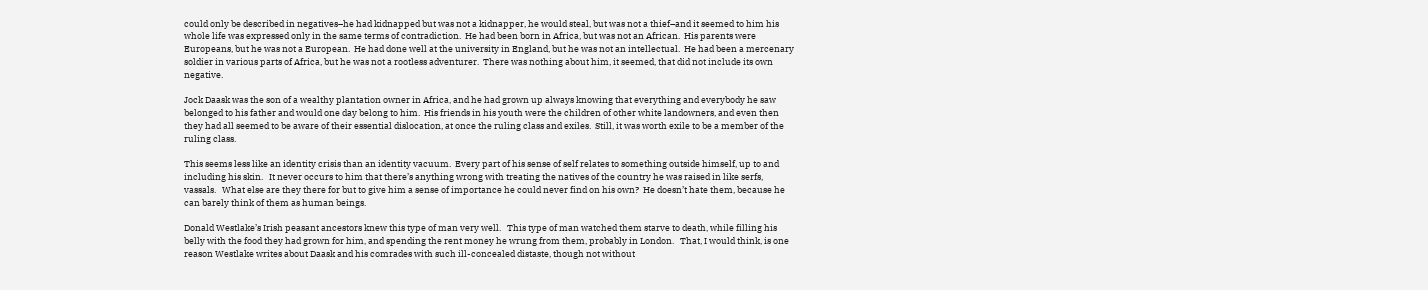could only be described in negatives–he had kidnapped but was not a kidnapper, he would steal, but was not a thief–and it seemed to him his whole life was expressed only in the same terms of contradiction.  He had been born in Africa, but was not an African.  His parents were Europeans, but he was not a European.  He had done well at the university in England, but he was not an intellectual.  He had been a mercenary soldier in various parts of Africa, but he was not a rootless adventurer.  There was nothing about him, it seemed, that did not include its own negative.

Jock Daask was the son of a wealthy plantation owner in Africa, and he had grown up always knowing that everything and everybody he saw belonged to his father and would one day belong to him.  His friends in his youth were the children of other white landowners, and even then they had all seemed to be aware of their essential dislocation, at once the ruling class and exiles.  Still, it was worth exile to be a member of the ruling class.

This seems less like an identity crisis than an identity vacuum.  Every part of his sense of self relates to something outside himself, up to and including his skin.   It never occurs to him that there’s anything wrong with treating the natives of the country he was raised in like serfs, vassals.   What else are they there for but to give him a sense of importance he could never find on his own?  He doesn’t hate them, because he can barely think of them as human beings.

Donald Westlake’s Irish peasant ancestors knew this type of man very well.   This type of man watched them starve to death, while filling his belly with the food they had grown for him, and spending the rent money he wrung from them, probably in London.   That, I would think, is one reason Westlake writes about Daask and his comrades with such ill-concealed distaste, though not without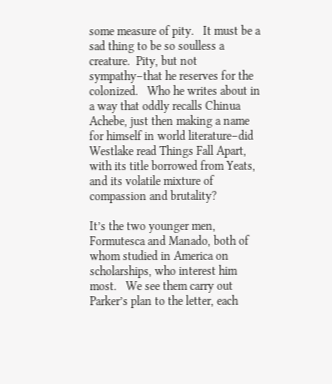some measure of pity.   It must be a sad thing to be so soulless a creature.  Pity, but not sympathy–that he reserves for the colonized.   Who he writes about in a way that oddly recalls Chinua Achebe, just then making a name for himself in world literature–did Westlake read Things Fall Apart, with its title borrowed from Yeats, and its volatile mixture of compassion and brutality?

It’s the two younger men, Formutesca and Manado, both of whom studied in America on scholarships, who interest him most.   We see them carry out Parker’s plan to the letter, each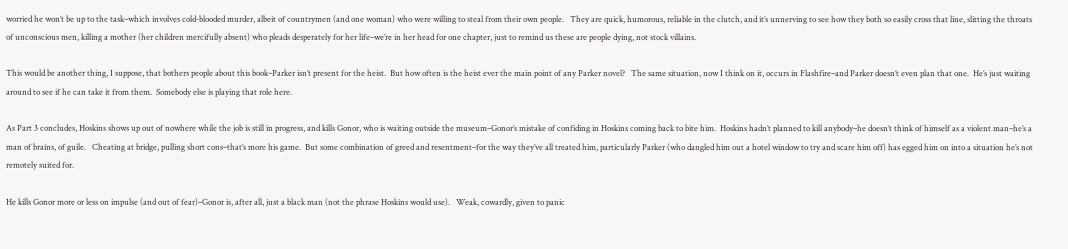worried he won’t be up to the task–which involves cold-blooded murder, albeit of countrymen (and one woman) who were willing to steal from their own people.   They are quick, humorous, reliable in the clutch, and it’s unnerving to see how they both so easily cross that line, slitting the throats of unconscious men, killing a mother (her children mercifully absent) who pleads desperately for her life–we’re in her head for one chapter, just to remind us these are people dying, not stock villains.

This would be another thing, I suppose, that bothers people about this book–Parker isn’t present for the heist.  But how often is the heist ever the main point of any Parker novel?   The same situation, now I think on it, occurs in Flashfire–and Parker doesn’t even plan that one.  He’s just waiting around to see if he can take it from them.  Somebody else is playing that role here.

As Part 3 concludes, Hoskins shows up out of nowhere while the job is still in progress, and kills Gonor, who is waiting outside the museum–Gonor’s mistake of confiding in Hoskins coming back to bite him.  Hoskins hadn’t planned to kill anybody–he doesn’t think of himself as a violent man–he’s a man of brains, of guile.   Cheating at bridge, pulling short cons–that’s more his game.  But some combination of greed and resentment–for the way they’ve all treated him, particularly Parker (who dangled him out a hotel window to try and scare him off) has egged him on into a situation he’s not remotely suited for.

He kills Gonor more or less on impulse (and out of fear)–Gonor is, after all, just a black man (not the phrase Hoskins would use).   Weak, cowardly, given to panic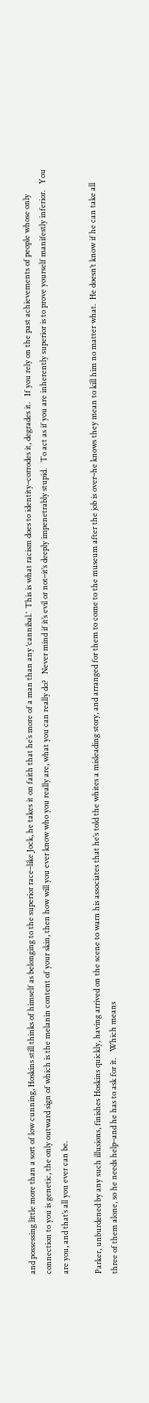and possessing little more than a sort of low cunning, Hoskins still thinks of himself as belonging to the superior race–like Jock, he takes it on faith that he’s more of a man than any ‘cannibal.’  This is what racism does to identity–corrodes it, degrades it.   If you rely on the past achievements of people whose only connection to you is genetic, the only outward sign of which is the melanin content of your skin, then how will you ever know who you really are, what you can really do?   Never mind if it’s evil or not–it’s deeply impenetrably stupid.   To act as if you are inherently superior is to prove yourself manifestly inferior.   You are you, and that’s all you ever can be.

Parker, unburdened by any such illusions, finishes Hoskins quickly, having arrived on the scene to warn his associates that he’s told the whites a misleading story, and arranged for them to come to the museum after the job is over–he knows they mean to kill him no matter what.  He doesn’t know if he can take all three of them alone, so he needs help–and he has to ask for it.   Which means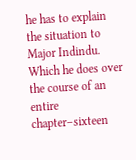he has to explain the situation to Major Indindu.   Which he does over the course of an entire chapter–sixteen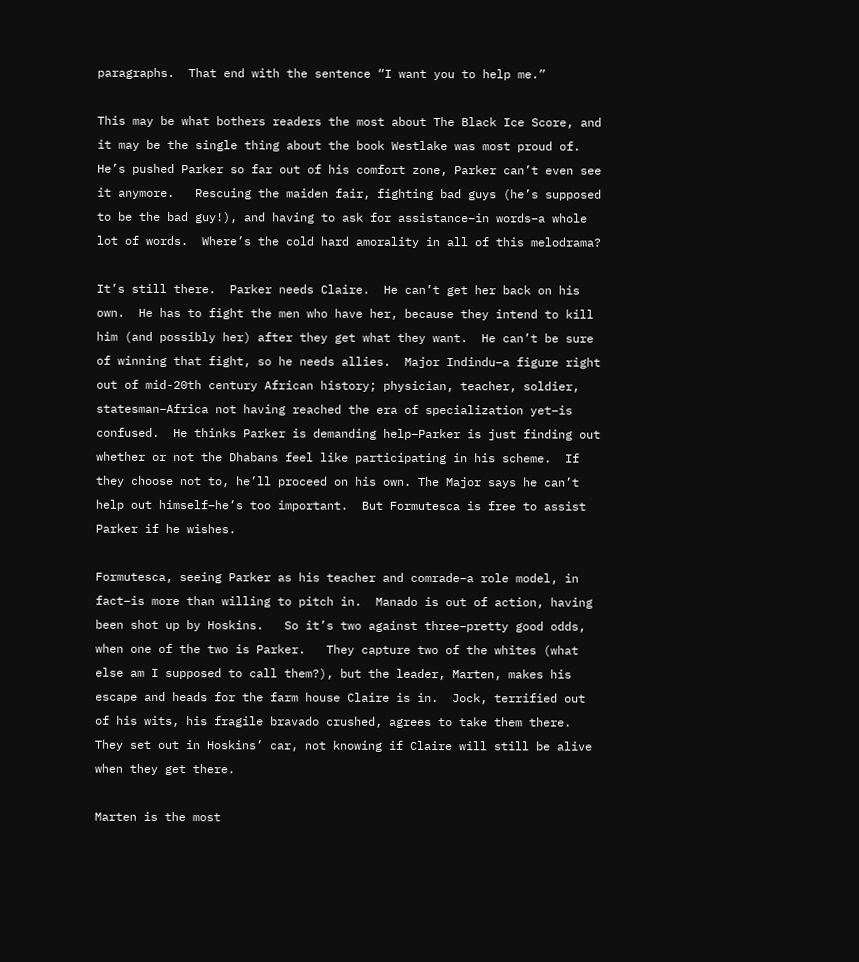paragraphs.  That end with the sentence “I want you to help me.”

This may be what bothers readers the most about The Black Ice Score, and it may be the single thing about the book Westlake was most proud of.  He’s pushed Parker so far out of his comfort zone, Parker can’t even see it anymore.   Rescuing the maiden fair, fighting bad guys (he’s supposed to be the bad guy!), and having to ask for assistance–in words–a whole lot of words.  Where’s the cold hard amorality in all of this melodrama?

It’s still there.  Parker needs Claire.  He can’t get her back on his own.  He has to fight the men who have her, because they intend to kill him (and possibly her) after they get what they want.  He can’t be sure of winning that fight, so he needs allies.  Major Indindu–a figure right out of mid-20th century African history; physician, teacher, soldier, statesman–Africa not having reached the era of specialization yet–is confused.  He thinks Parker is demanding help–Parker is just finding out whether or not the Dhabans feel like participating in his scheme.  If they choose not to, he’ll proceed on his own. The Major says he can’t help out himself–he’s too important.  But Formutesca is free to assist Parker if he wishes.

Formutesca, seeing Parker as his teacher and comrade–a role model, in fact–is more than willing to pitch in.  Manado is out of action, having been shot up by Hoskins.   So it’s two against three–pretty good odds, when one of the two is Parker.   They capture two of the whites (what else am I supposed to call them?), but the leader, Marten, makes his escape and heads for the farm house Claire is in.  Jock, terrified out of his wits, his fragile bravado crushed, agrees to take them there.  They set out in Hoskins’ car, not knowing if Claire will still be alive when they get there.

Marten is the most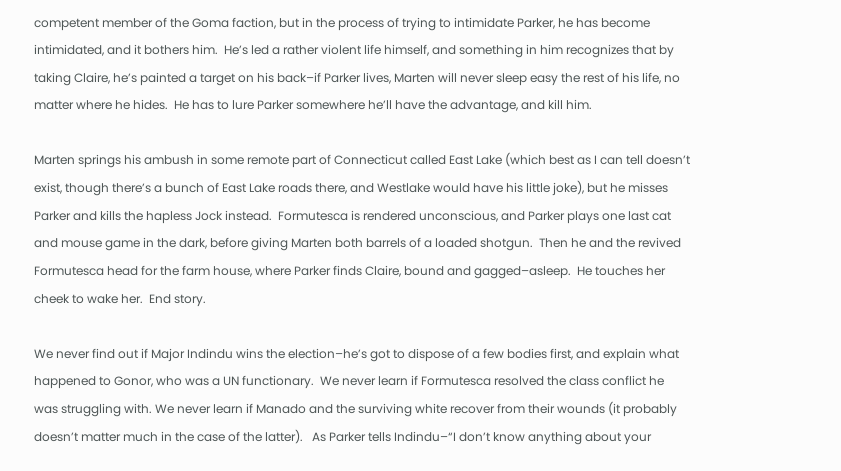competent member of the Goma faction, but in the process of trying to intimidate Parker, he has become intimidated, and it bothers him.  He’s led a rather violent life himself, and something in him recognizes that by taking Claire, he’s painted a target on his back–if Parker lives, Marten will never sleep easy the rest of his life, no matter where he hides.  He has to lure Parker somewhere he’ll have the advantage, and kill him.

Marten springs his ambush in some remote part of Connecticut called East Lake (which best as I can tell doesn’t exist, though there’s a bunch of East Lake roads there, and Westlake would have his little joke), but he misses Parker and kills the hapless Jock instead.  Formutesca is rendered unconscious, and Parker plays one last cat and mouse game in the dark, before giving Marten both barrels of a loaded shotgun.  Then he and the revived Formutesca head for the farm house, where Parker finds Claire, bound and gagged–asleep.  He touches her cheek to wake her.  End story.

We never find out if Major Indindu wins the election–he’s got to dispose of a few bodies first, and explain what happened to Gonor, who was a UN functionary.  We never learn if Formutesca resolved the class conflict he was struggling with. We never learn if Manado and the surviving white recover from their wounds (it probably doesn’t matter much in the case of the latter).   As Parker tells Indindu–“I don’t know anything about your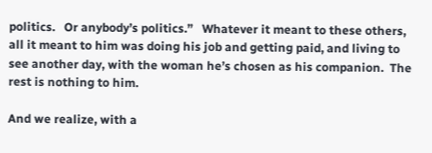politics.   Or anybody’s politics.”   Whatever it meant to these others, all it meant to him was doing his job and getting paid, and living to see another day, with the woman he’s chosen as his companion.  The rest is nothing to him.

And we realize, with a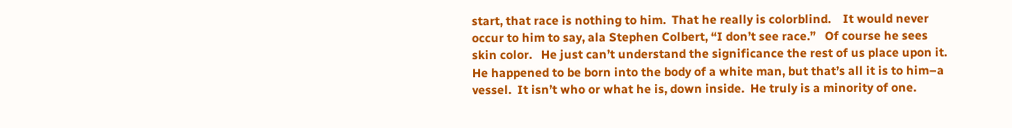start, that race is nothing to him.  That he really is colorblind.    It would never occur to him to say, ala Stephen Colbert, “I don’t see race.”   Of course he sees skin color.   He just can’t understand the significance the rest of us place upon it.  He happened to be born into the body of a white man, but that’s all it is to him–a vessel.  It isn’t who or what he is, down inside.  He truly is a minority of one.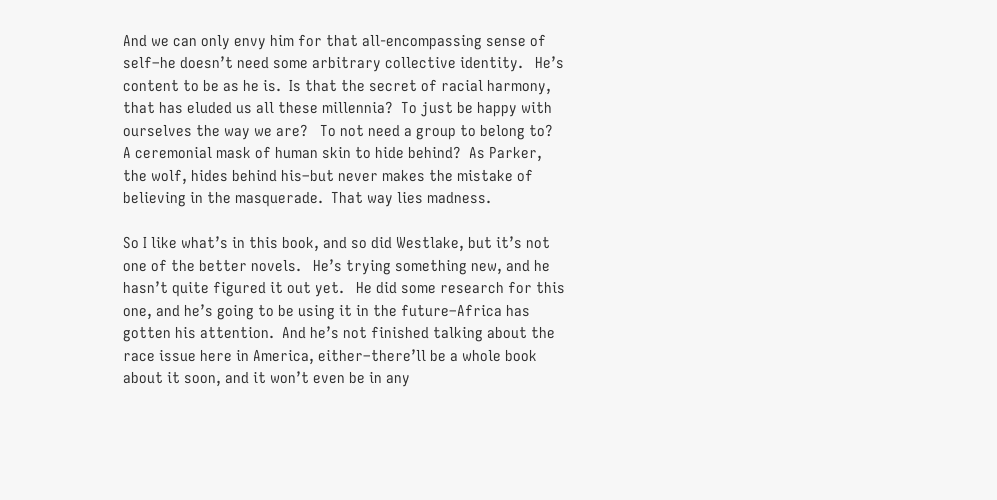And we can only envy him for that all-encompassing sense of self–he doesn’t need some arbitrary collective identity.   He’s content to be as he is.  Is that the secret of racial harmony, that has eluded us all these millennia?  To just be happy with ourselves the way we are?   To not need a group to belong to?  A ceremonial mask of human skin to hide behind?  As Parker, the wolf, hides behind his–but never makes the mistake of believing in the masquerade.  That way lies madness.

So I like what’s in this book, and so did Westlake, but it’s not one of the better novels.   He’s trying something new, and he hasn’t quite figured it out yet.   He did some research for this one, and he’s going to be using it in the future–Africa has gotten his attention.  And he’s not finished talking about the race issue here in America, either–there’ll be a whole book about it soon, and it won’t even be in any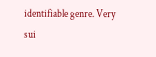identifiable genre. Very sui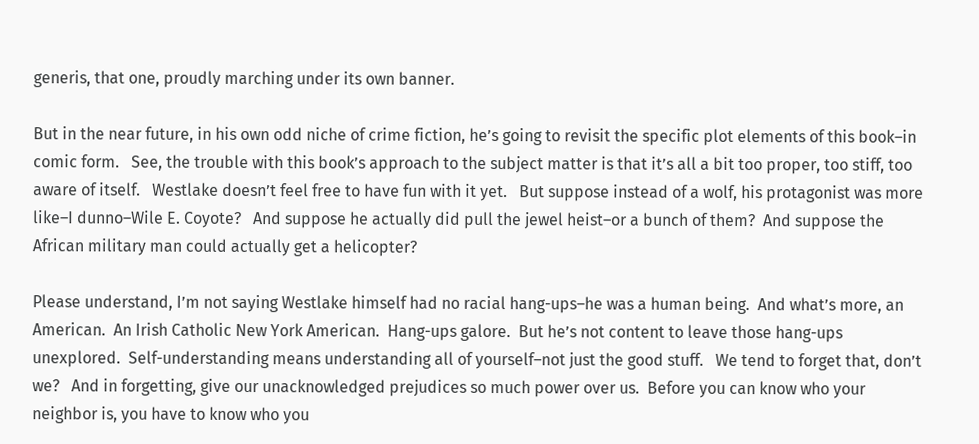generis, that one, proudly marching under its own banner.

But in the near future, in his own odd niche of crime fiction, he’s going to revisit the specific plot elements of this book–in comic form.   See, the trouble with this book’s approach to the subject matter is that it’s all a bit too proper, too stiff, too aware of itself.   Westlake doesn’t feel free to have fun with it yet.   But suppose instead of a wolf, his protagonist was more like–I dunno–Wile E. Coyote?   And suppose he actually did pull the jewel heist–or a bunch of them?  And suppose the African military man could actually get a helicopter?

Please understand, I’m not saying Westlake himself had no racial hang-ups–he was a human being.  And what’s more, an American.  An Irish Catholic New York American.  Hang-ups galore.  But he’s not content to leave those hang-ups unexplored.  Self-understanding means understanding all of yourself–not just the good stuff.   We tend to forget that, don’t we?   And in forgetting, give our unacknowledged prejudices so much power over us.  Before you can know who your neighbor is, you have to know who you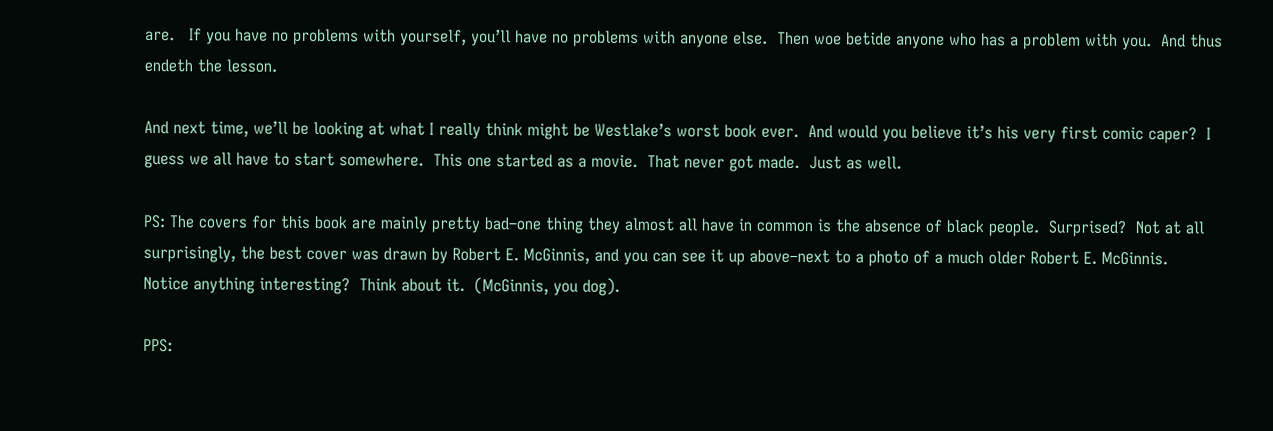are.   If you have no problems with yourself, you’ll have no problems with anyone else.  Then woe betide anyone who has a problem with you.  And thus endeth the lesson.

And next time, we’ll be looking at what I really think might be Westlake’s worst book ever.  And would you believe it’s his very first comic caper?  I guess we all have to start somewhere.  This one started as a movie.  That never got made.  Just as well.

PS: The covers for this book are mainly pretty bad–one thing they almost all have in common is the absence of black people.  Surprised?  Not at all surprisingly, the best cover was drawn by Robert E. McGinnis, and you can see it up above–next to a photo of a much older Robert E. McGinnis.   Notice anything interesting?  Think about it.  (McGinnis, you dog).

PPS: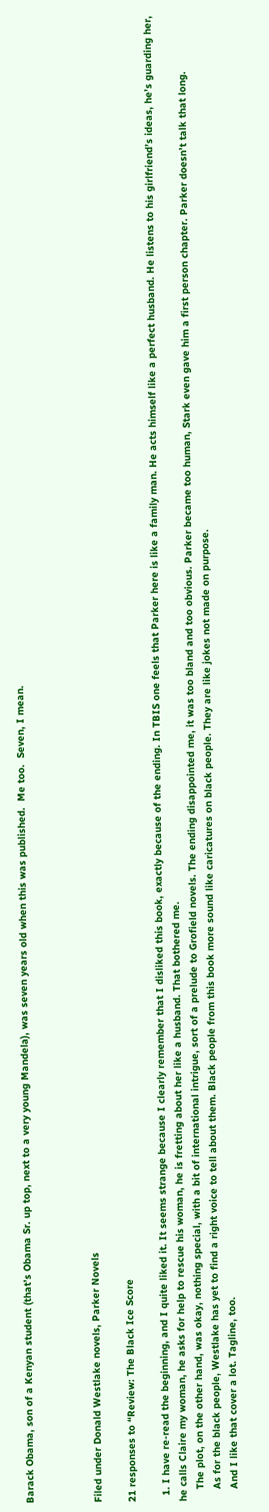Barack Obama, son of a Kenyan student (that’s Obama Sr. up top, next to a very young Mandela), was seven years old when this was published.  Me too.  Seven, I mean.



Filed under Donald Westlake novels, Parker Novels

21 responses to “Review: The Black Ice Score

  1. I have re-read the beginning, and I quite liked it. It seems strange because I clearly remember that I disliked this book, exactly because of the ending. In TBIS one feels that Parker here is like a family man. He acts himself like a perfect husband. He listens to his girlfriend’s ideas, he’s guarding her, he calls Claire my woman, he asks for help to rescue his woman, he is fretting about her like a husband. That bothered me.
    The plot, on the other hand, was okay, nothing special, with a bit of international intrigue, sort of a prelude to Grofield novels. The ending disappointed me, it was too bland and too obvious. Parker became too human, Stark even gave him a first person chapter. Parker doesn’t talk that long.
    As for the black people, Westlake has yet to find a right voice to tell about them. Black people from this book more sound like caricatures on black people. They are like jokes not made on purpose.
    And I like that cover a lot. Tagline, too.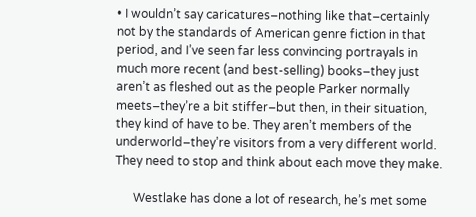• I wouldn’t say caricatures–nothing like that–certainly not by the standards of American genre fiction in that period, and I’ve seen far less convincing portrayals in much more recent (and best-selling) books–they just aren’t as fleshed out as the people Parker normally meets–they’re a bit stiffer–but then, in their situation, they kind of have to be. They aren’t members of the underworld–they’re visitors from a very different world. They need to stop and think about each move they make.

      Westlake has done a lot of research, he’s met some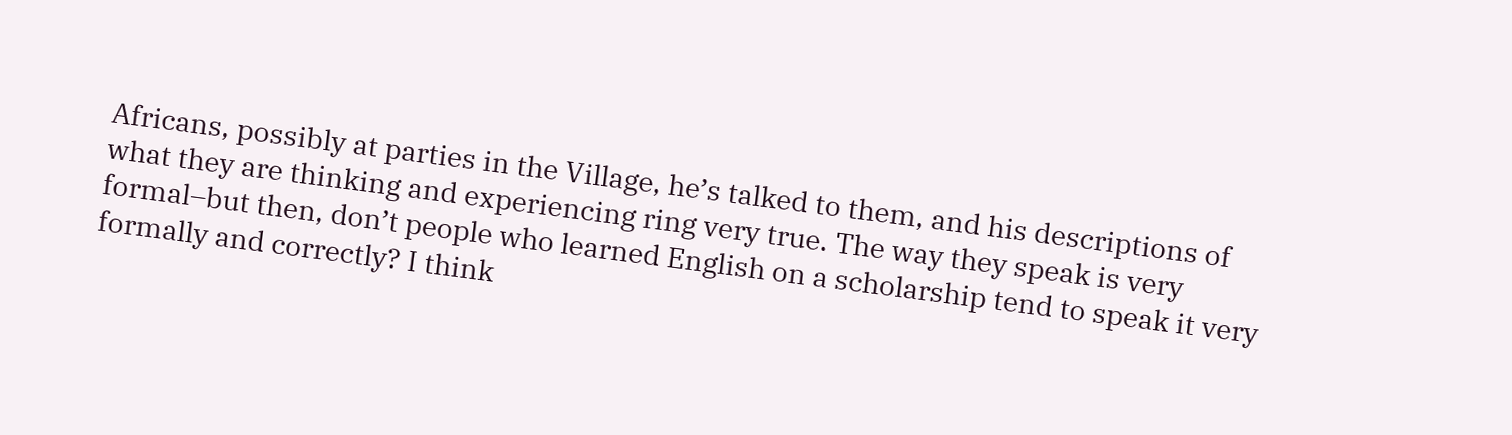Africans, possibly at parties in the Village, he’s talked to them, and his descriptions of what they are thinking and experiencing ring very true. The way they speak is very formal–but then, don’t people who learned English on a scholarship tend to speak it very formally and correctly? I think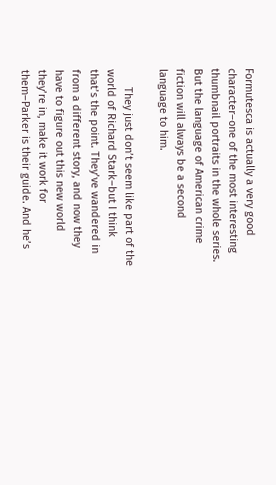Formutesca is actually a very good character–one of the most interesting thumbnail portraits in the whole series. But the language of American crime fiction will always be a second language to him.

      They just don’t seem like part of the world of Richard Stark–but I think that’s the point. They’ve wandered in from a different story, and now they have to figure out this new world they’re in, make it work for them–Parker is their guide. And he’s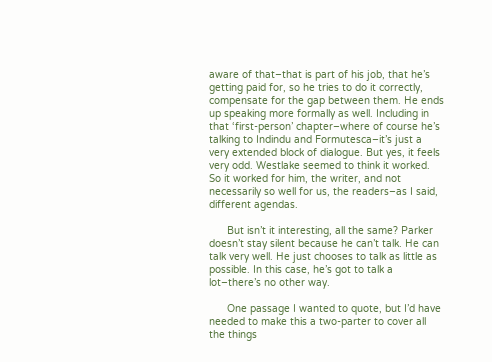aware of that–that is part of his job, that he’s getting paid for, so he tries to do it correctly, compensate for the gap between them. He ends up speaking more formally as well. Including in that ‘first-person’ chapter–where of course he’s talking to Indindu and Formutesca–it’s just a very extended block of dialogue. But yes, it feels very odd. Westlake seemed to think it worked. So it worked for him, the writer, and not necessarily so well for us, the readers–as I said, different agendas.

      But isn’t it interesting, all the same? Parker doesn’t stay silent because he can’t talk. He can talk very well. He just chooses to talk as little as possible. In this case, he’s got to talk a lot–there’s no other way.

      One passage I wanted to quote, but I’d have needed to make this a two-parter to cover all the things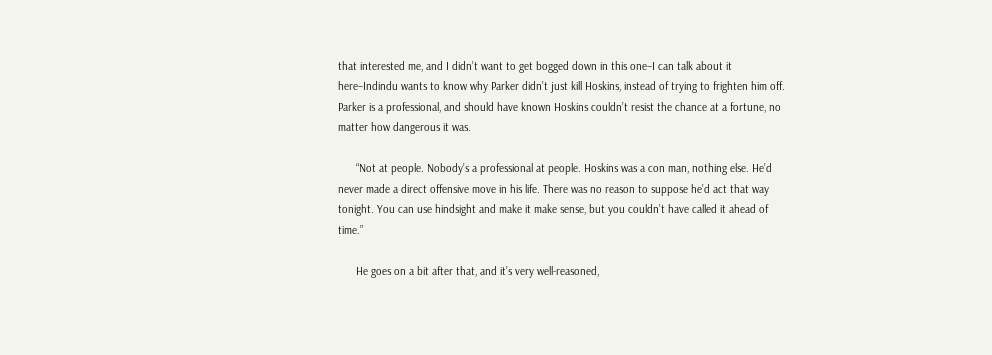that interested me, and I didn’t want to get bogged down in this one–I can talk about it here–Indindu wants to know why Parker didn’t just kill Hoskins, instead of trying to frighten him off. Parker is a professional, and should have known Hoskins couldn’t resist the chance at a fortune, no matter how dangerous it was.

      “Not at people. Nobody’s a professional at people. Hoskins was a con man, nothing else. He’d never made a direct offensive move in his life. There was no reason to suppose he’d act that way tonight. You can use hindsight and make it make sense, but you couldn’t have called it ahead of time.”

      He goes on a bit after that, and it’s very well-reasoned,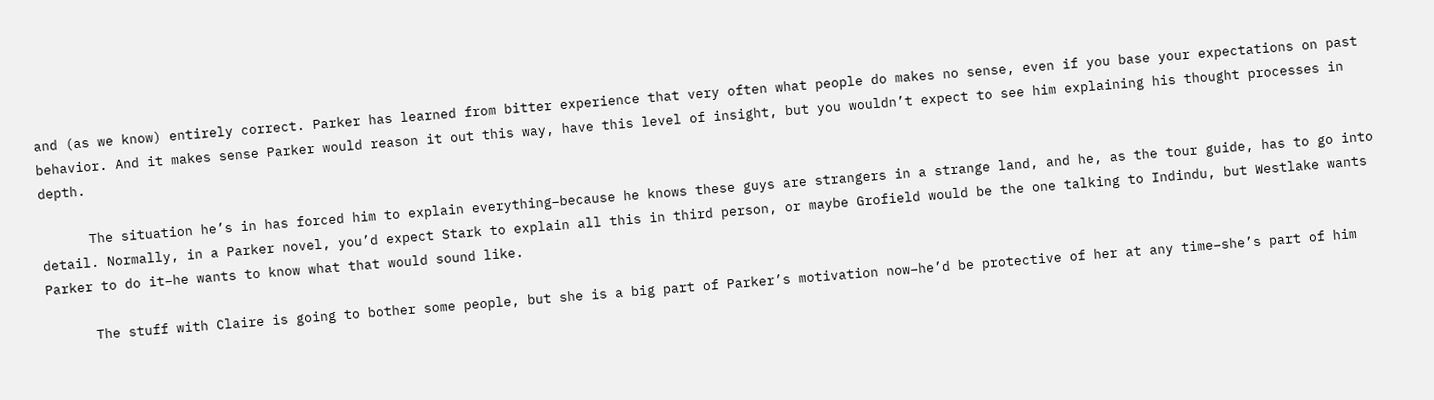and (as we know) entirely correct. Parker has learned from bitter experience that very often what people do makes no sense, even if you base your expectations on past behavior. And it makes sense Parker would reason it out this way, have this level of insight, but you wouldn’t expect to see him explaining his thought processes in depth.

      The situation he’s in has forced him to explain everything–because he knows these guys are strangers in a strange land, and he, as the tour guide, has to go into detail. Normally, in a Parker novel, you’d expect Stark to explain all this in third person, or maybe Grofield would be the one talking to Indindu, but Westlake wants Parker to do it–he wants to know what that would sound like.

      The stuff with Claire is going to bother some people, but she is a big part of Parker’s motivation now–he’d be protective of her at any time–she’s part of him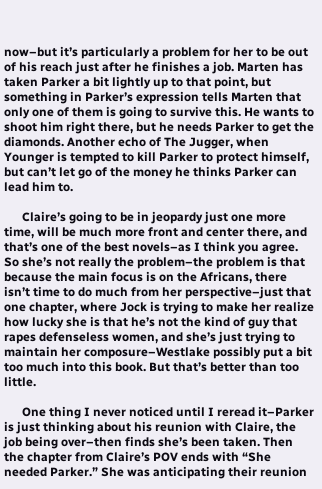now–but it’s particularly a problem for her to be out of his reach just after he finishes a job. Marten has taken Parker a bit lightly up to that point, but something in Parker’s expression tells Marten that only one of them is going to survive this. He wants to shoot him right there, but he needs Parker to get the diamonds. Another echo of The Jugger, when Younger is tempted to kill Parker to protect himself, but can’t let go of the money he thinks Parker can lead him to.

      Claire’s going to be in jeopardy just one more time, will be much more front and center there, and that’s one of the best novels–as I think you agree. So she’s not really the problem–the problem is that because the main focus is on the Africans, there isn’t time to do much from her perspective–just that one chapter, where Jock is trying to make her realize how lucky she is that he’s not the kind of guy that rapes defenseless women, and she’s just trying to maintain her composure–Westlake possibly put a bit too much into this book. But that’s better than too little.

      One thing I never noticed until I reread it–Parker is just thinking about his reunion with Claire, the job being over–then finds she’s been taken. Then the chapter from Claire’s POV ends with “She needed Parker.” She was anticipating their reunion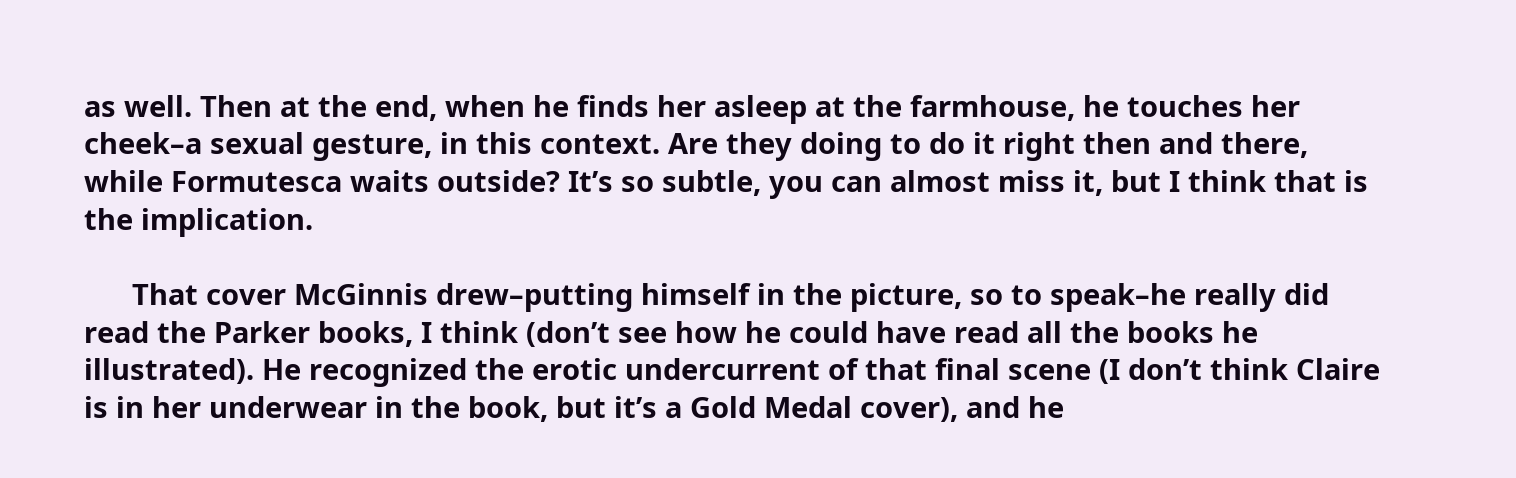as well. Then at the end, when he finds her asleep at the farmhouse, he touches her cheek–a sexual gesture, in this context. Are they doing to do it right then and there, while Formutesca waits outside? It’s so subtle, you can almost miss it, but I think that is the implication.

      That cover McGinnis drew–putting himself in the picture, so to speak–he really did read the Parker books, I think (don’t see how he could have read all the books he illustrated). He recognized the erotic undercurrent of that final scene (I don’t think Claire is in her underwear in the book, but it’s a Gold Medal cover), and he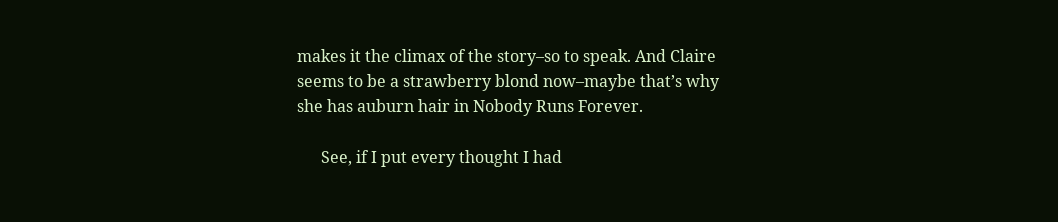makes it the climax of the story–so to speak. And Claire seems to be a strawberry blond now–maybe that’s why she has auburn hair in Nobody Runs Forever.

      See, if I put every thought I had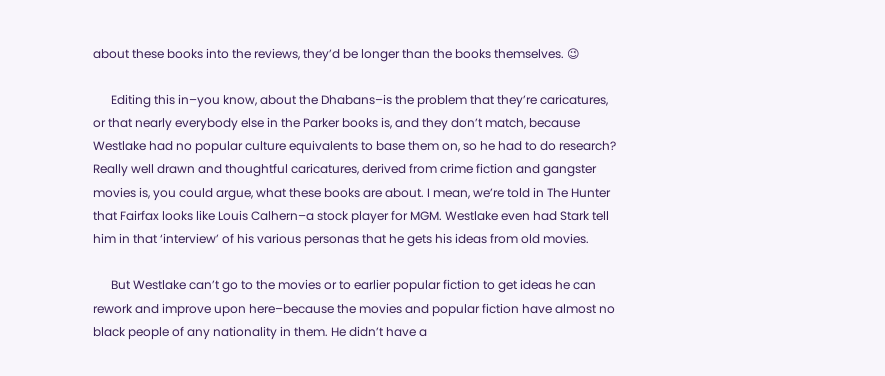about these books into the reviews, they’d be longer than the books themselves. 😉

      Editing this in–you know, about the Dhabans–is the problem that they’re caricatures, or that nearly everybody else in the Parker books is, and they don’t match, because Westlake had no popular culture equivalents to base them on, so he had to do research? Really well drawn and thoughtful caricatures, derived from crime fiction and gangster movies is, you could argue, what these books are about. I mean, we’re told in The Hunter that Fairfax looks like Louis Calhern–a stock player for MGM. Westlake even had Stark tell him in that ‘interview’ of his various personas that he gets his ideas from old movies.

      But Westlake can’t go to the movies or to earlier popular fiction to get ideas he can rework and improve upon here–because the movies and popular fiction have almost no black people of any nationality in them. He didn’t have a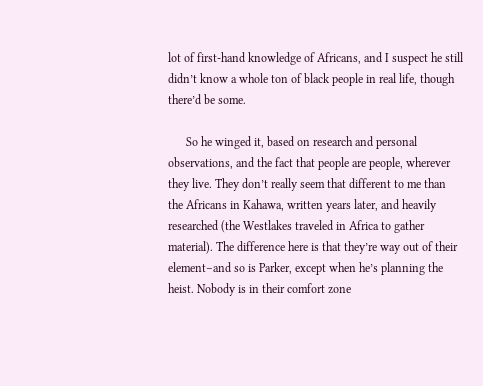lot of first-hand knowledge of Africans, and I suspect he still didn’t know a whole ton of black people in real life, though there’d be some.

      So he winged it, based on research and personal observations, and the fact that people are people, wherever they live. They don’t really seem that different to me than the Africans in Kahawa, written years later, and heavily researched (the Westlakes traveled in Africa to gather material). The difference here is that they’re way out of their element–and so is Parker, except when he’s planning the heist. Nobody is in their comfort zone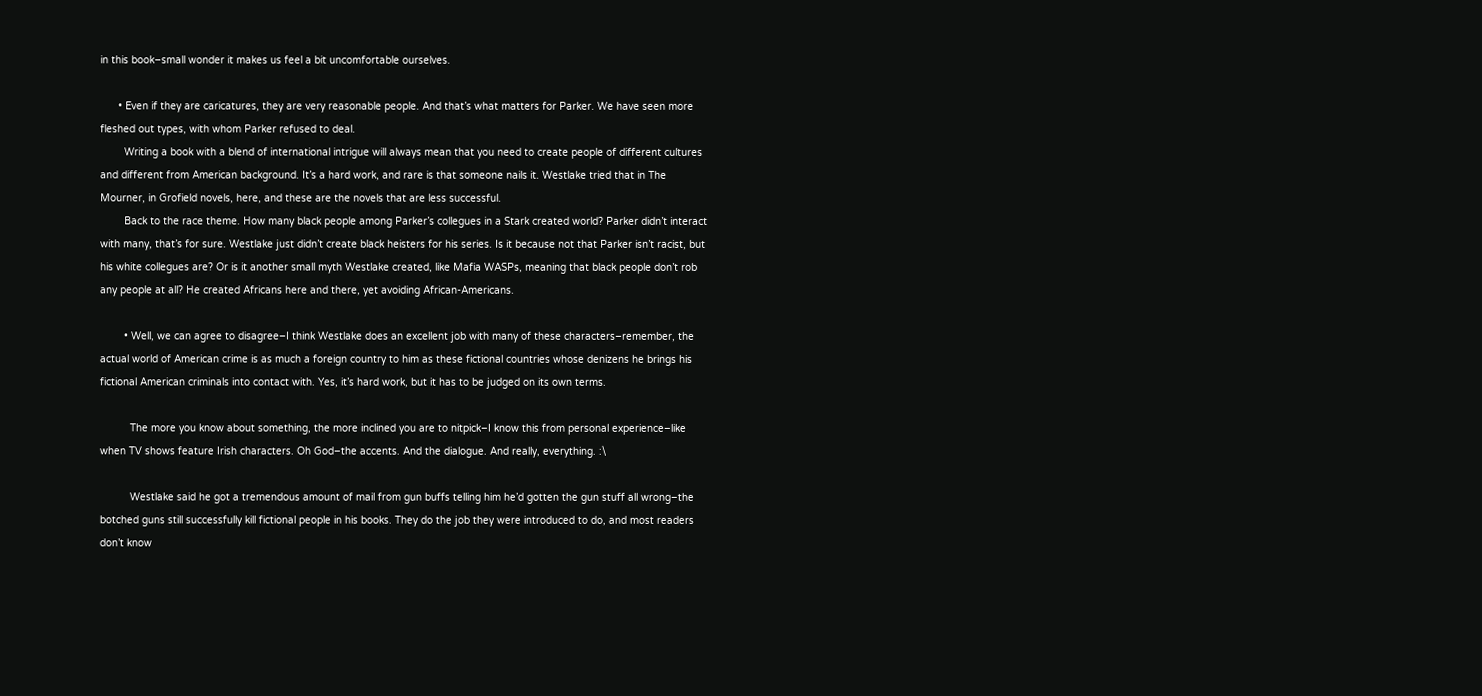in this book–small wonder it makes us feel a bit uncomfortable ourselves.

      • Even if they are caricatures, they are very reasonable people. And that’s what matters for Parker. We have seen more fleshed out types, with whom Parker refused to deal.
        Writing a book with a blend of international intrigue will always mean that you need to create people of different cultures and different from American background. It’s a hard work, and rare is that someone nails it. Westlake tried that in The Mourner, in Grofield novels, here, and these are the novels that are less successful.
        Back to the race theme. How many black people among Parker’s collegues in a Stark created world? Parker didn’t interact with many, that’s for sure. Westlake just didn’t create black heisters for his series. Is it because not that Parker isn’t racist, but his white collegues are? Or is it another small myth Westlake created, like Mafia WASPs, meaning that black people don’t rob any people at all? He created Africans here and there, yet avoiding African-Americans.

        • Well, we can agree to disagree–I think Westlake does an excellent job with many of these characters–remember, the actual world of American crime is as much a foreign country to him as these fictional countries whose denizens he brings his fictional American criminals into contact with. Yes, it’s hard work, but it has to be judged on its own terms.

          The more you know about something, the more inclined you are to nitpick–I know this from personal experience–like when TV shows feature Irish characters. Oh God–the accents. And the dialogue. And really, everything. :\

          Westlake said he got a tremendous amount of mail from gun buffs telling him he’d gotten the gun stuff all wrong–the botched guns still successfully kill fictional people in his books. They do the job they were introduced to do, and most readers don’t know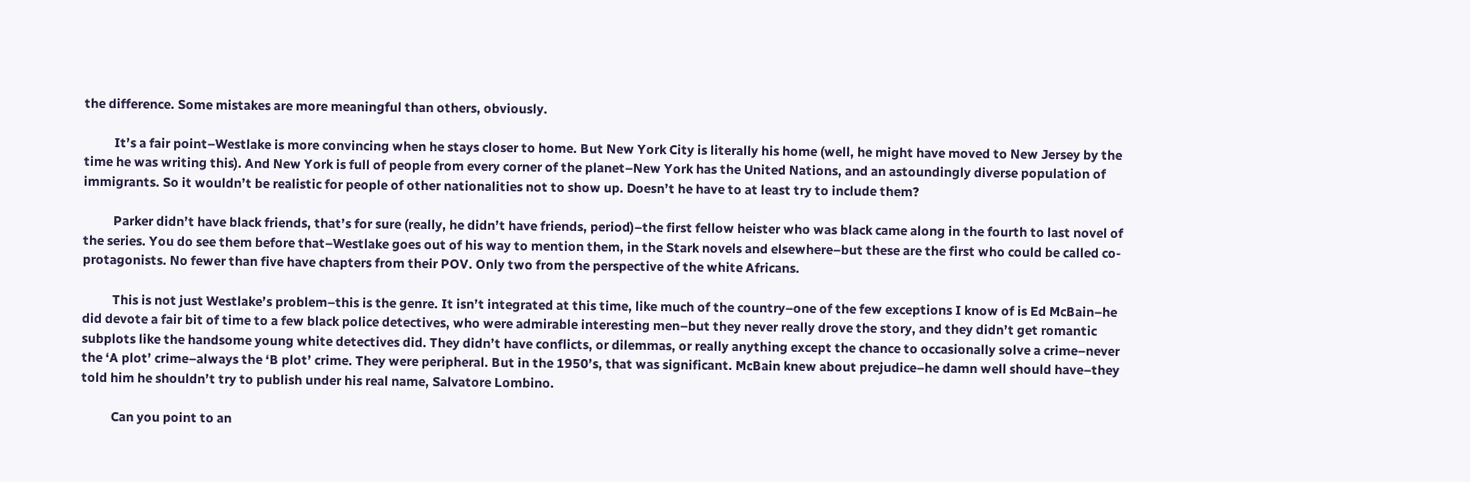the difference. Some mistakes are more meaningful than others, obviously.

          It’s a fair point–Westlake is more convincing when he stays closer to home. But New York City is literally his home (well, he might have moved to New Jersey by the time he was writing this). And New York is full of people from every corner of the planet–New York has the United Nations, and an astoundingly diverse population of immigrants. So it wouldn’t be realistic for people of other nationalities not to show up. Doesn’t he have to at least try to include them?

          Parker didn’t have black friends, that’s for sure (really, he didn’t have friends, period)–the first fellow heister who was black came along in the fourth to last novel of the series. You do see them before that–Westlake goes out of his way to mention them, in the Stark novels and elsewhere–but these are the first who could be called co-protagonists. No fewer than five have chapters from their POV. Only two from the perspective of the white Africans.

          This is not just Westlake’s problem–this is the genre. It isn’t integrated at this time, like much of the country–one of the few exceptions I know of is Ed McBain–he did devote a fair bit of time to a few black police detectives, who were admirable interesting men–but they never really drove the story, and they didn’t get romantic subplots like the handsome young white detectives did. They didn’t have conflicts, or dilemmas, or really anything except the chance to occasionally solve a crime–never the ‘A plot’ crime–always the ‘B plot’ crime. They were peripheral. But in the 1950’s, that was significant. McBain knew about prejudice–he damn well should have–they told him he shouldn’t try to publish under his real name, Salvatore Lombino.

          Can you point to an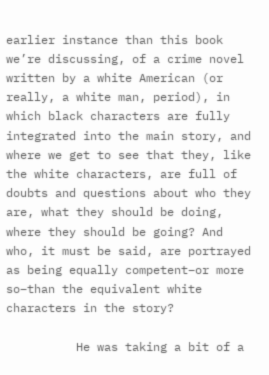earlier instance than this book we’re discussing, of a crime novel written by a white American (or really, a white man, period), in which black characters are fully integrated into the main story, and where we get to see that they, like the white characters, are full of doubts and questions about who they are, what they should be doing, where they should be going? And who, it must be said, are portrayed as being equally competent–or more so–than the equivalent white characters in the story?

          He was taking a bit of a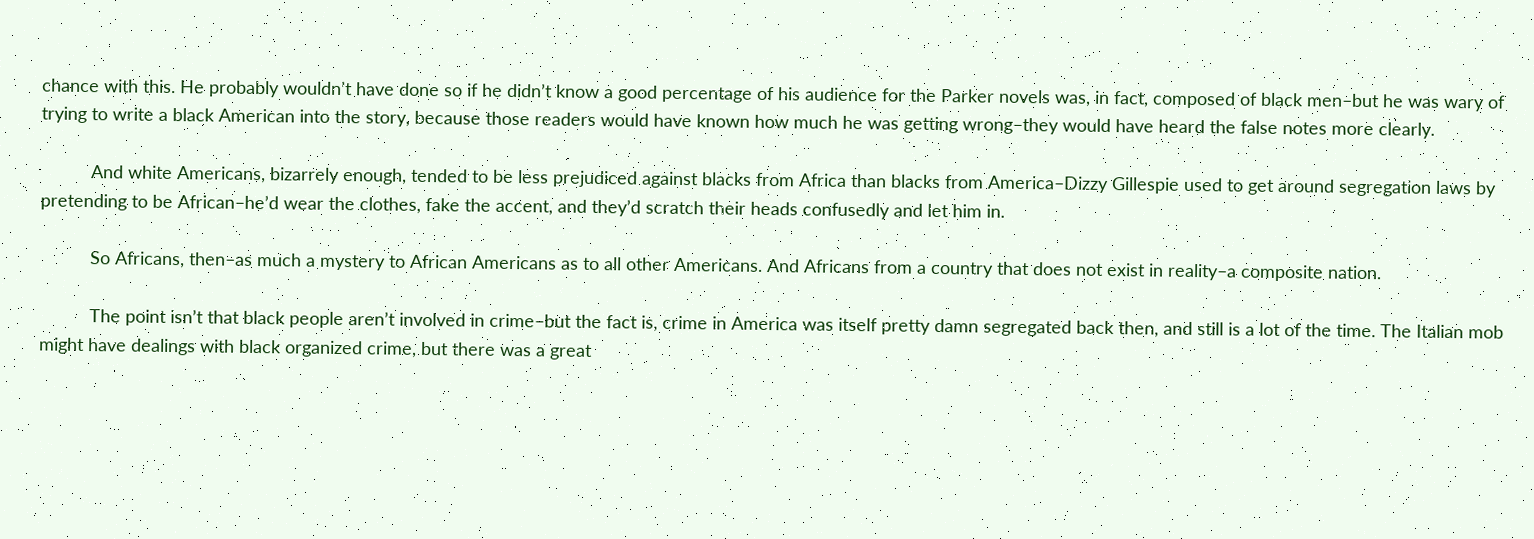chance with this. He probably wouldn’t have done so if he didn’t know a good percentage of his audience for the Parker novels was, in fact, composed of black men–but he was wary of trying to write a black American into the story, because those readers would have known how much he was getting wrong–they would have heard the false notes more clearly.

          And white Americans, bizarrely enough, tended to be less prejudiced against blacks from Africa than blacks from America–Dizzy Gillespie used to get around segregation laws by pretending to be African–he’d wear the clothes, fake the accent, and they’d scratch their heads confusedly and let him in.

          So Africans, then–as much a mystery to African Americans as to all other Americans. And Africans from a country that does not exist in reality–a composite nation.

          The point isn’t that black people aren’t involved in crime–but the fact is, crime in America was itself pretty damn segregated back then, and still is a lot of the time. The Italian mob might have dealings with black organized crime, but there was a great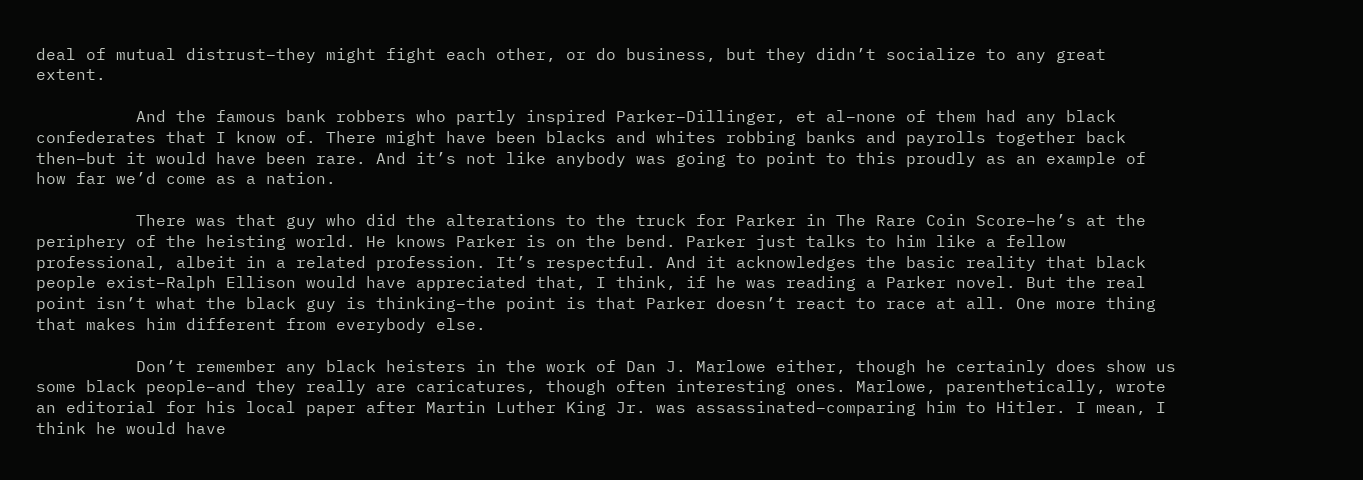deal of mutual distrust–they might fight each other, or do business, but they didn’t socialize to any great extent.

          And the famous bank robbers who partly inspired Parker–Dillinger, et al–none of them had any black confederates that I know of. There might have been blacks and whites robbing banks and payrolls together back then–but it would have been rare. And it’s not like anybody was going to point to this proudly as an example of how far we’d come as a nation.

          There was that guy who did the alterations to the truck for Parker in The Rare Coin Score–he’s at the periphery of the heisting world. He knows Parker is on the bend. Parker just talks to him like a fellow professional, albeit in a related profession. It’s respectful. And it acknowledges the basic reality that black people exist–Ralph Ellison would have appreciated that, I think, if he was reading a Parker novel. But the real point isn’t what the black guy is thinking–the point is that Parker doesn’t react to race at all. One more thing that makes him different from everybody else.

          Don’t remember any black heisters in the work of Dan J. Marlowe either, though he certainly does show us some black people–and they really are caricatures, though often interesting ones. Marlowe, parenthetically, wrote an editorial for his local paper after Martin Luther King Jr. was assassinated–comparing him to Hitler. I mean, I think he would have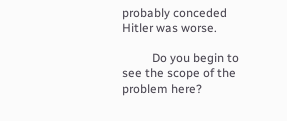probably conceded Hitler was worse.

          Do you begin to see the scope of the problem here?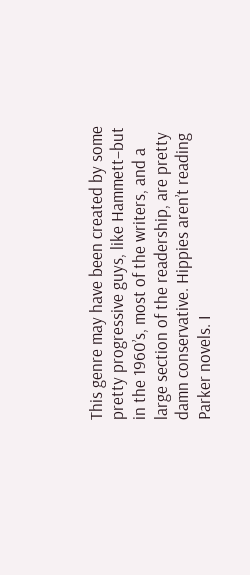This genre may have been created by some pretty progressive guys, like Hammett–but in the 1960’s, most of the writers, and a large section of the readership, are pretty damn conservative. Hippies aren’t reading Parker novels. I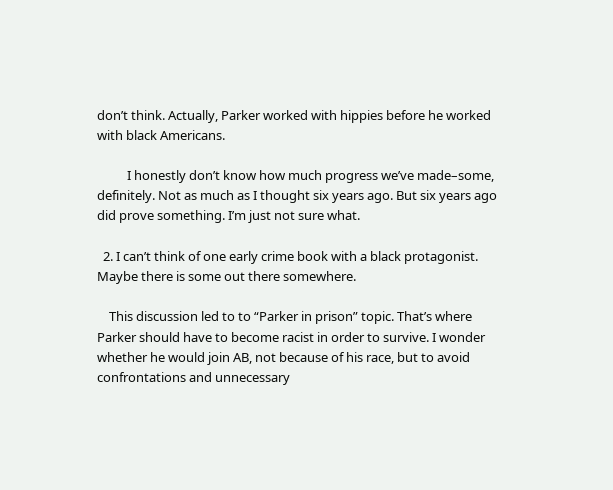don’t think. Actually, Parker worked with hippies before he worked with black Americans.

          I honestly don’t know how much progress we’ve made–some, definitely. Not as much as I thought six years ago. But six years ago did prove something. I’m just not sure what.

  2. I can’t think of one early crime book with a black protagonist. Maybe there is some out there somewhere.

    This discussion led to to “Parker in prison” topic. That’s where Parker should have to become racist in order to survive. I wonder whether he would join AB, not because of his race, but to avoid confrontations and unnecessary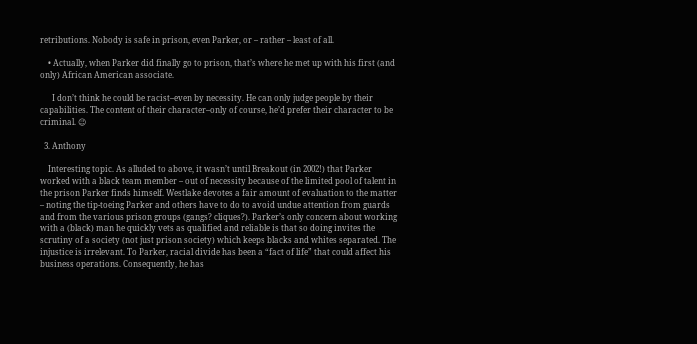retributions. Nobody is safe in prison, even Parker, or – rather – least of all.

    • Actually, when Parker did finally go to prison, that’s where he met up with his first (and only) African American associate.

      I don’t think he could be racist–even by necessity. He can only judge people by their capabilities. The content of their character–only of course, he’d prefer their character to be criminal. 😉

  3. Anthony

    Interesting topic. As alluded to above, it wasn’t until Breakout (in 2002!) that Parker worked with a black team member – out of necessity because of the limited pool of talent in the prison Parker finds himself. Westlake devotes a fair amount of evaluation to the matter – noting the tip-toeing Parker and others have to do to avoid undue attention from guards and from the various prison groups (gangs? cliques?). Parker’s only concern about working with a (black) man he quickly vets as qualified and reliable is that so doing invites the scrutiny of a society (not just prison society) which keeps blacks and whites separated. The injustice is irrelevant. To Parker, racial divide has been a “fact of life” that could affect his business operations. Consequently, he has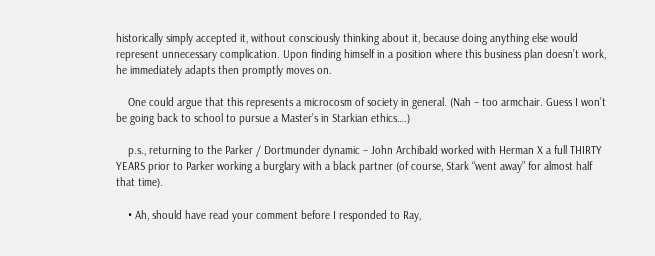historically simply accepted it, without consciously thinking about it, because doing anything else would represent unnecessary complication. Upon finding himself in a position where this business plan doesn’t work, he immediately adapts then promptly moves on.

    One could argue that this represents a microcosm of society in general. (Nah – too armchair. Guess I won’t be going back to school to pursue a Master’s in Starkian ethics….)

    p.s., returning to the Parker / Dortmunder dynamic – John Archibald worked with Herman X a full THIRTY YEARS prior to Parker working a burglary with a black partner (of course, Stark “went away” for almost half that time).

    • Ah, should have read your comment before I responded to Ray,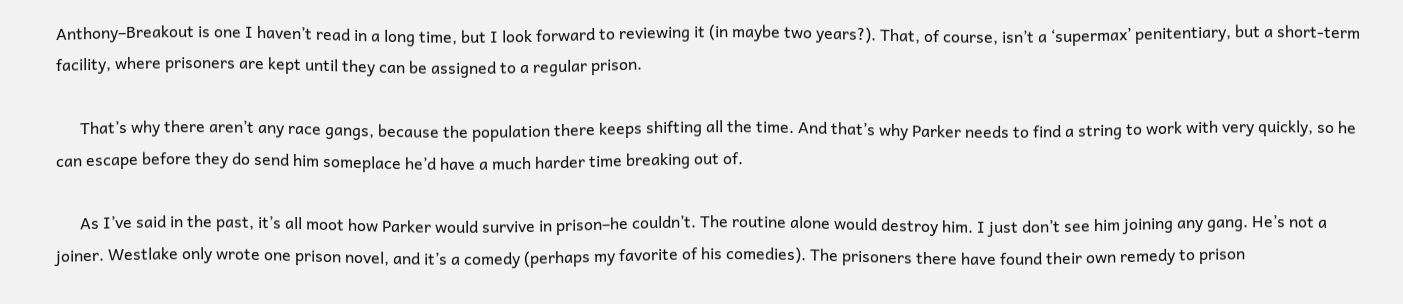Anthony–Breakout is one I haven’t read in a long time, but I look forward to reviewing it (in maybe two years?). That, of course, isn’t a ‘supermax’ penitentiary, but a short-term facility, where prisoners are kept until they can be assigned to a regular prison.

      That’s why there aren’t any race gangs, because the population there keeps shifting all the time. And that’s why Parker needs to find a string to work with very quickly, so he can escape before they do send him someplace he’d have a much harder time breaking out of.

      As I’ve said in the past, it’s all moot how Parker would survive in prison–he couldn’t. The routine alone would destroy him. I just don’t see him joining any gang. He’s not a joiner. Westlake only wrote one prison novel, and it’s a comedy (perhaps my favorite of his comedies). The prisoners there have found their own remedy to prison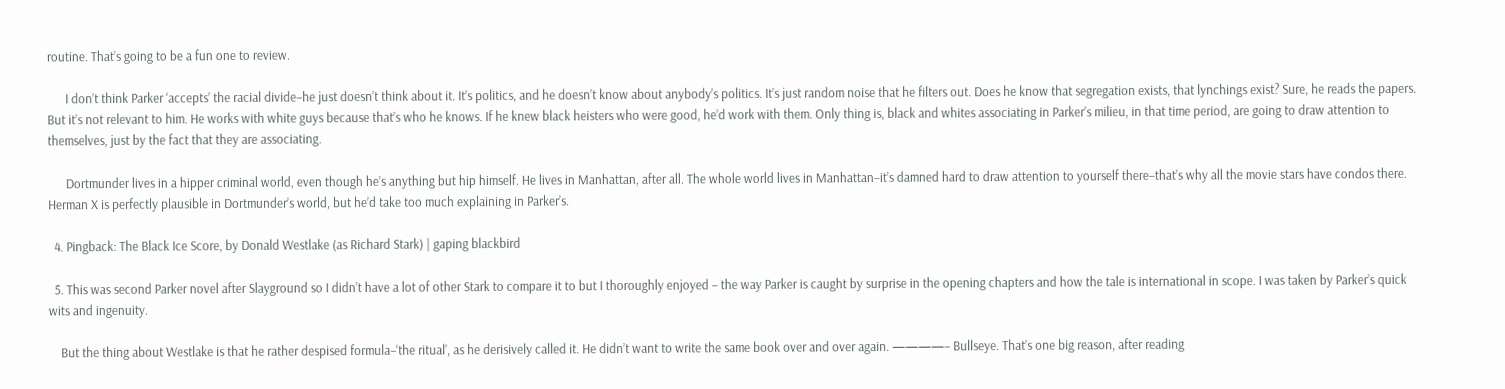routine. That’s going to be a fun one to review.

      I don’t think Parker ‘accepts’ the racial divide–he just doesn’t think about it. It’s politics, and he doesn’t know about anybody’s politics. It’s just random noise that he filters out. Does he know that segregation exists, that lynchings exist? Sure, he reads the papers. But it’s not relevant to him. He works with white guys because that’s who he knows. If he knew black heisters who were good, he’d work with them. Only thing is, black and whites associating in Parker’s milieu, in that time period, are going to draw attention to themselves, just by the fact that they are associating.

      Dortmunder lives in a hipper criminal world, even though he’s anything but hip himself. He lives in Manhattan, after all. The whole world lives in Manhattan–it’s damned hard to draw attention to yourself there–that’s why all the movie stars have condos there. Herman X is perfectly plausible in Dortmunder’s world, but he’d take too much explaining in Parker’s.

  4. Pingback: The Black Ice Score, by Donald Westlake (as Richard Stark) | gaping blackbird

  5. This was second Parker novel after Slayground so I didn’t have a lot of other Stark to compare it to but I thoroughly enjoyed – the way Parker is caught by surprise in the opening chapters and how the tale is international in scope. I was taken by Parker’s quick wits and ingenuity.

    But the thing about Westlake is that he rather despised formula–‘the ritual’, as he derisively called it. He didn’t want to write the same book over and over again. ————– Bullseye. That’s one big reason, after reading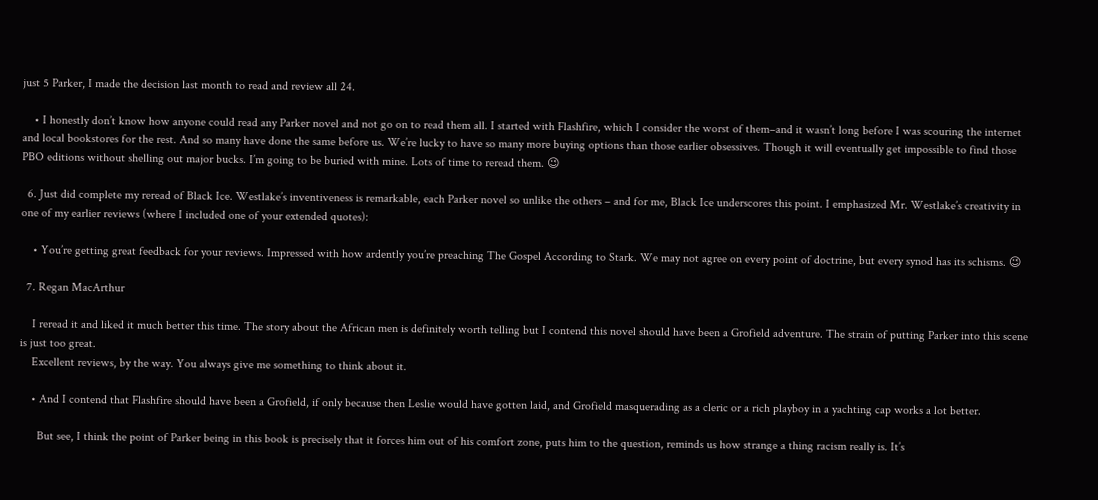just 5 Parker, I made the decision last month to read and review all 24.

    • I honestly don’t know how anyone could read any Parker novel and not go on to read them all. I started with Flashfire, which I consider the worst of them–and it wasn’t long before I was scouring the internet and local bookstores for the rest. And so many have done the same before us. We’re lucky to have so many more buying options than those earlier obsessives. Though it will eventually get impossible to find those PBO editions without shelling out major bucks. I’m going to be buried with mine. Lots of time to reread them. 😉

  6. Just did complete my reread of Black Ice. Westlake’s inventiveness is remarkable, each Parker novel so unlike the others – and for me, Black Ice underscores this point. I emphasized Mr. Westlake’s creativity in one of my earlier reviews (where I included one of your extended quotes):

    • You’re getting great feedback for your reviews. Impressed with how ardently you’re preaching The Gospel According to Stark. We may not agree on every point of doctrine, but every synod has its schisms. 😉

  7. Regan MacArthur

    I reread it and liked it much better this time. The story about the African men is definitely worth telling but I contend this novel should have been a Grofield adventure. The strain of putting Parker into this scene is just too great.
    Excellent reviews, by the way. You always give me something to think about it.

    • And I contend that Flashfire should have been a Grofield, if only because then Leslie would have gotten laid, and Grofield masquerading as a cleric or a rich playboy in a yachting cap works a lot better.

      But see, I think the point of Parker being in this book is precisely that it forces him out of his comfort zone, puts him to the question, reminds us how strange a thing racism really is. It’s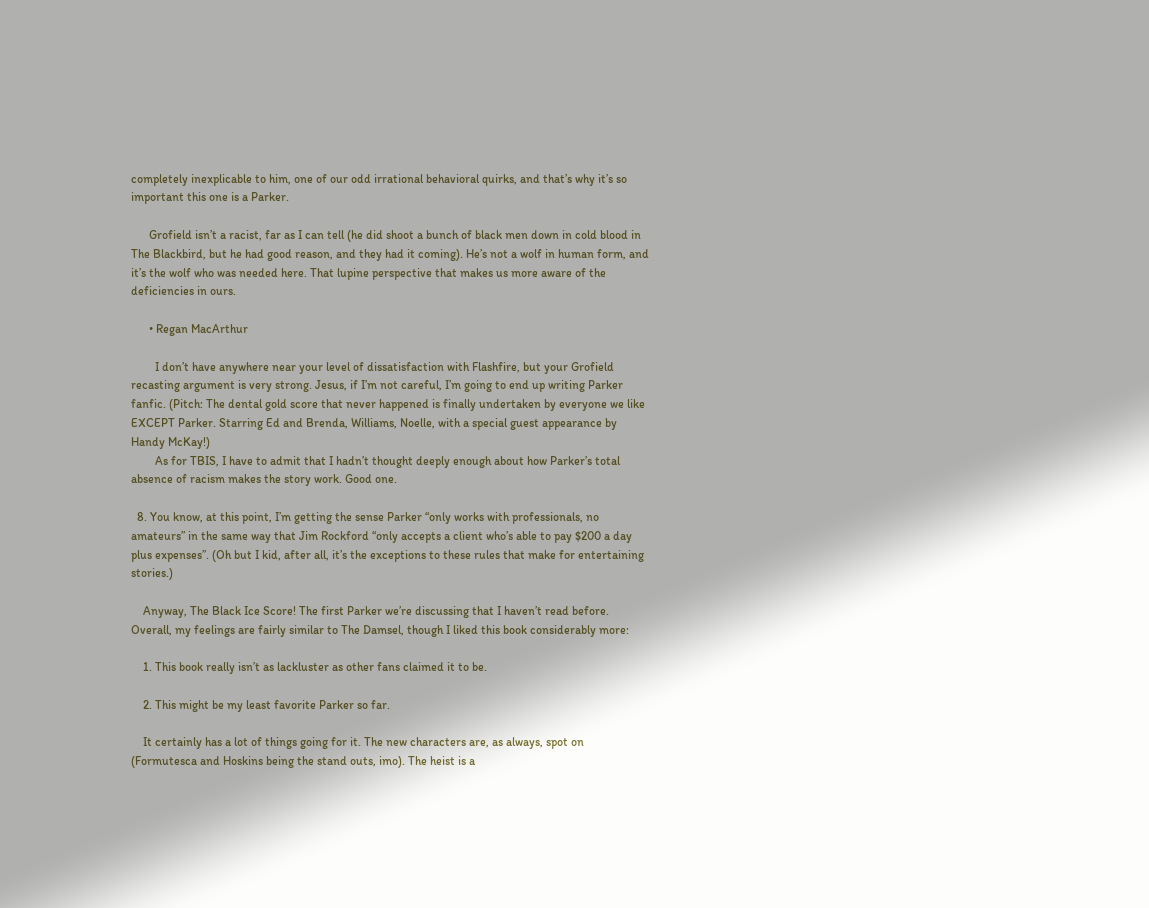completely inexplicable to him, one of our odd irrational behavioral quirks, and that’s why it’s so important this one is a Parker.

      Grofield isn’t a racist, far as I can tell (he did shoot a bunch of black men down in cold blood in The Blackbird, but he had good reason, and they had it coming). He’s not a wolf in human form, and it’s the wolf who was needed here. That lupine perspective that makes us more aware of the deficiencies in ours.

      • Regan MacArthur

        I don’t have anywhere near your level of dissatisfaction with Flashfire, but your Grofield recasting argument is very strong. Jesus, if I’m not careful, I’m going to end up writing Parker fanfic. (Pitch: The dental gold score that never happened is finally undertaken by everyone we like EXCEPT Parker. Starring Ed and Brenda, Williams, Noelle, with a special guest appearance by Handy McKay!)
        As for TBIS, I have to admit that I hadn’t thought deeply enough about how Parker’s total absence of racism makes the story work. Good one.

  8. You know, at this point, I’m getting the sense Parker “only works with professionals, no amateurs” in the same way that Jim Rockford “only accepts a client who’s able to pay $200 a day plus expenses”. (Oh but I kid, after all, it’s the exceptions to these rules that make for entertaining stories.)

    Anyway, The Black Ice Score! The first Parker we’re discussing that I haven’t read before. Overall, my feelings are fairly similar to The Damsel, though I liked this book considerably more:

    1. This book really isn’t as lackluster as other fans claimed it to be.

    2. This might be my least favorite Parker so far.

    It certainly has a lot of things going for it. The new characters are, as always, spot on (Formutesca and Hoskins being the stand outs, imo). The heist is a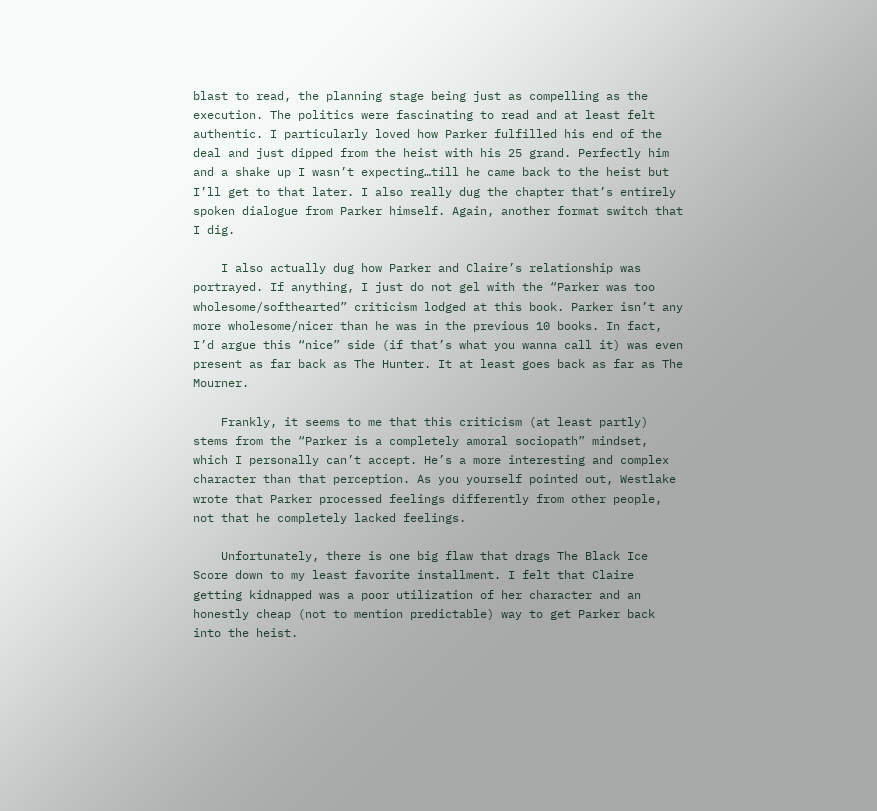blast to read, the planning stage being just as compelling as the execution. The politics were fascinating to read and at least felt authentic. I particularly loved how Parker fulfilled his end of the deal and just dipped from the heist with his 25 grand. Perfectly him and a shake up I wasn’t expecting…till he came back to the heist but I’ll get to that later. I also really dug the chapter that’s entirely spoken dialogue from Parker himself. Again, another format switch that I dig.

    I also actually dug how Parker and Claire’s relationship was portrayed. If anything, I just do not gel with the “Parker was too wholesome/softhearted” criticism lodged at this book. Parker isn’t any more wholesome/nicer than he was in the previous 10 books. In fact, I’d argue this “nice” side (if that’s what you wanna call it) was even present as far back as The Hunter. It at least goes back as far as The Mourner.

    Frankly, it seems to me that this criticism (at least partly) stems from the “Parker is a completely amoral sociopath” mindset, which I personally can’t accept. He’s a more interesting and complex character than that perception. As you yourself pointed out, Westlake wrote that Parker processed feelings differently from other people, not that he completely lacked feelings.

    Unfortunately, there is one big flaw that drags The Black Ice Score down to my least favorite installment. I felt that Claire getting kidnapped was a poor utilization of her character and an honestly cheap (not to mention predictable) way to get Parker back into the heist.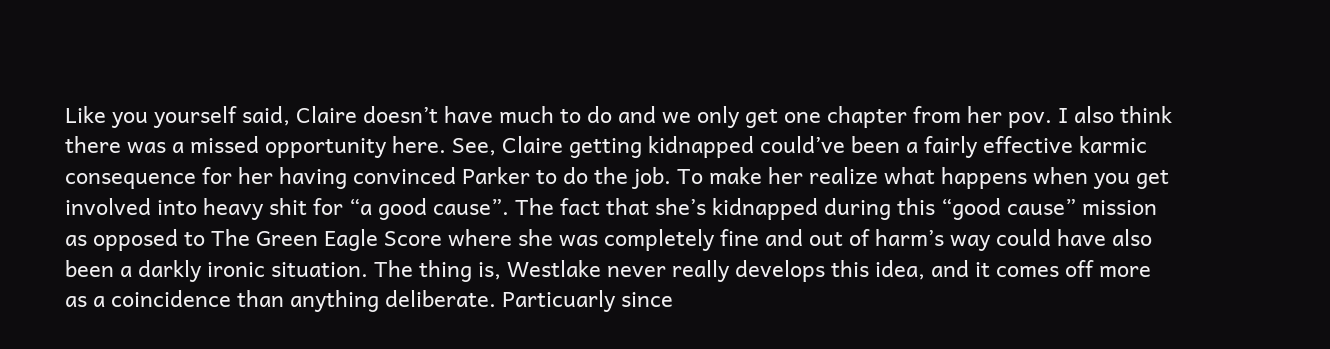Like you yourself said, Claire doesn’t have much to do and we only get one chapter from her pov. I also think there was a missed opportunity here. See, Claire getting kidnapped could’ve been a fairly effective karmic consequence for her having convinced Parker to do the job. To make her realize what happens when you get involved into heavy shit for “a good cause”. The fact that she’s kidnapped during this “good cause” mission as opposed to The Green Eagle Score where she was completely fine and out of harm’s way could have also been a darkly ironic situation. The thing is, Westlake never really develops this idea, and it comes off more as a coincidence than anything deliberate. Particuarly since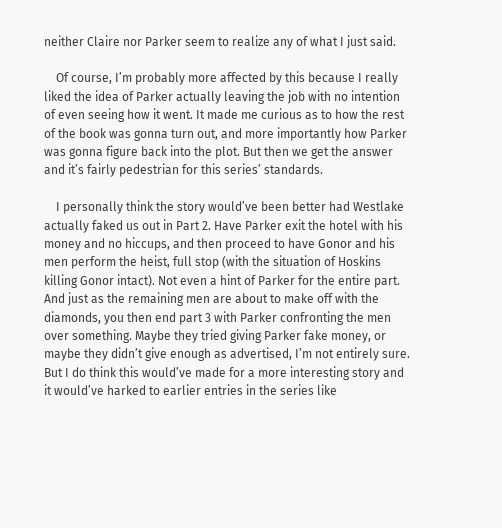neither Claire nor Parker seem to realize any of what I just said.

    Of course, I’m probably more affected by this because I really liked the idea of Parker actually leaving the job with no intention of even seeing how it went. It made me curious as to how the rest of the book was gonna turn out, and more importantly how Parker was gonna figure back into the plot. But then we get the answer and it’s fairly pedestrian for this series’ standards.

    I personally think the story would’ve been better had Westlake actually faked us out in Part 2. Have Parker exit the hotel with his money and no hiccups, and then proceed to have Gonor and his men perform the heist, full stop (with the situation of Hoskins killing Gonor intact). Not even a hint of Parker for the entire part. And just as the remaining men are about to make off with the diamonds, you then end part 3 with Parker confronting the men over something. Maybe they tried giving Parker fake money, or maybe they didn’t give enough as advertised, I’m not entirely sure. But I do think this would’ve made for a more interesting story and it would’ve harked to earlier entries in the series like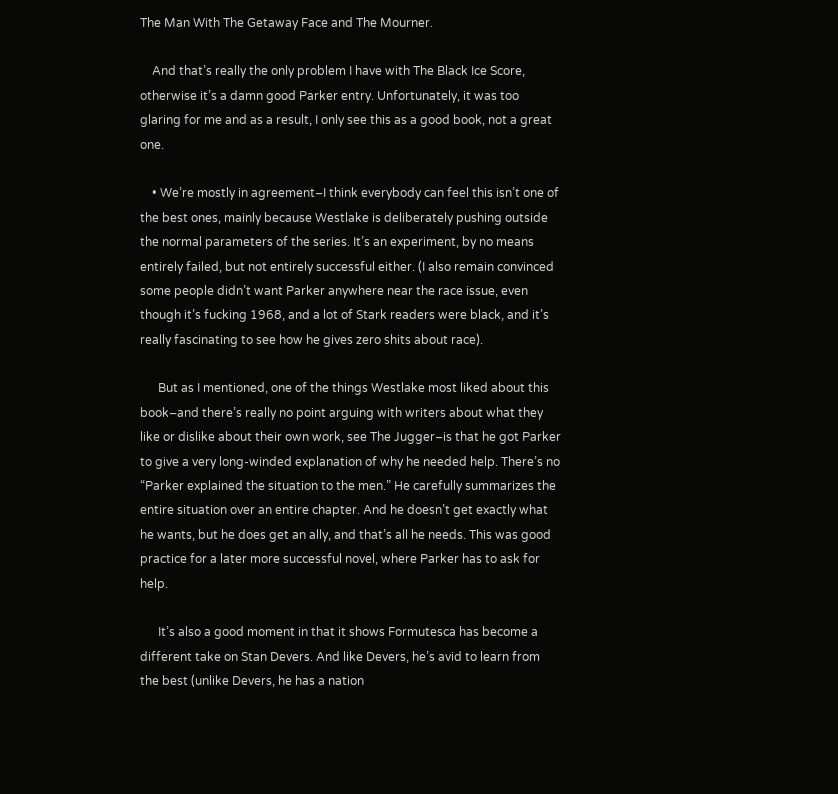The Man With The Getaway Face and The Mourner.

    And that’s really the only problem I have with The Black Ice Score, otherwise it’s a damn good Parker entry. Unfortunately, it was too glaring for me and as a result, I only see this as a good book, not a great one.

    • We’re mostly in agreement–I think everybody can feel this isn’t one of the best ones, mainly because Westlake is deliberately pushing outside the normal parameters of the series. It’s an experiment, by no means entirely failed, but not entirely successful either. (I also remain convinced some people didn’t want Parker anywhere near the race issue, even though it’s fucking 1968, and a lot of Stark readers were black, and it’s really fascinating to see how he gives zero shits about race).

      But as I mentioned, one of the things Westlake most liked about this book–and there’s really no point arguing with writers about what they like or dislike about their own work, see The Jugger–is that he got Parker to give a very long-winded explanation of why he needed help. There’s no “Parker explained the situation to the men.” He carefully summarizes the entire situation over an entire chapter. And he doesn’t get exactly what he wants, but he does get an ally, and that’s all he needs. This was good practice for a later more successful novel, where Parker has to ask for help.

      It’s also a good moment in that it shows Formutesca has become a different take on Stan Devers. And like Devers, he’s avid to learn from the best (unlike Devers, he has a nation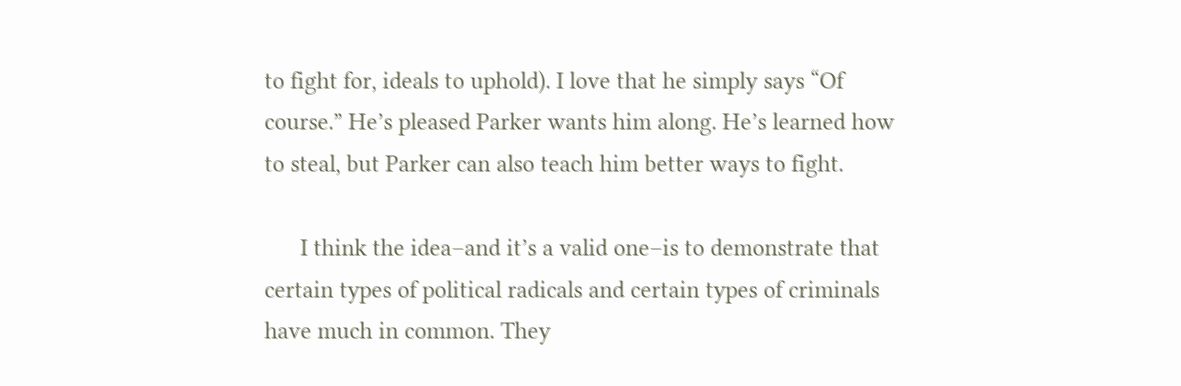to fight for, ideals to uphold). I love that he simply says “Of course.” He’s pleased Parker wants him along. He’s learned how to steal, but Parker can also teach him better ways to fight.

      I think the idea–and it’s a valid one–is to demonstrate that certain types of political radicals and certain types of criminals have much in common. They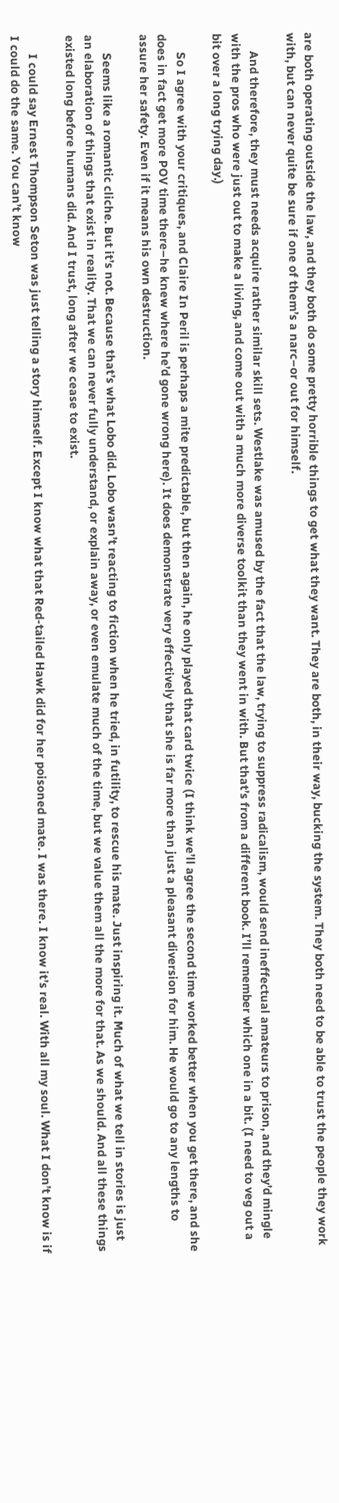are both operating outside the law, and they both do some pretty horrible things to get what they want. They are both, in their way, bucking the system. They both need to be able to trust the people they work with, but can never quite be sure if one of them’s a narc–or out for himself.

      And therefore, they must needs acquire rather similar skill sets. Westlake was amused by the fact that the law, trying to suppress radicalism, would send ineffectual amateurs to prison, and they’d mingle with the pros who were just out to make a living, and come out with a much more diverse toolkit than they went in with. But that’s from a different book. I’ll remember which one in a bit. (I need to veg out a bit over a long trying day.)

      So I agree with your critiques, and Claire In Peril is perhaps a mite predictable, but then again, he only played that card twice (I think we’ll agree the second time worked better when you get there, and she does in fact get more POV time there–he knew where he’d gone wrong here). It does demonstrate very effectively that she is far more than just a pleasant diversion for him. He would go to any lengths to assure her safety. Even if it means his own destruction.

      Seems like a romantic cliche. But it’s not. Because that’s what Lobo did. Lobo wasn’t reacting to fiction when he tried, in futility, to rescue his mate. Just inspiring it. Much of what we tell in stories is just an elaboration of things that exist in reality. That we can never fully understand, or explain away, or even emulate much of the time, but we value them all the more for that. As we should. And all these things existed long before humans did. And I trust, long after we cease to exist.

      I could say Ernest Thompson Seton was just telling a story himself. Except I know what that Red-tailed Hawk did for her poisoned mate. I was there. I know it’s real. With all my soul. What I don’t know is if I could do the same. You can’t know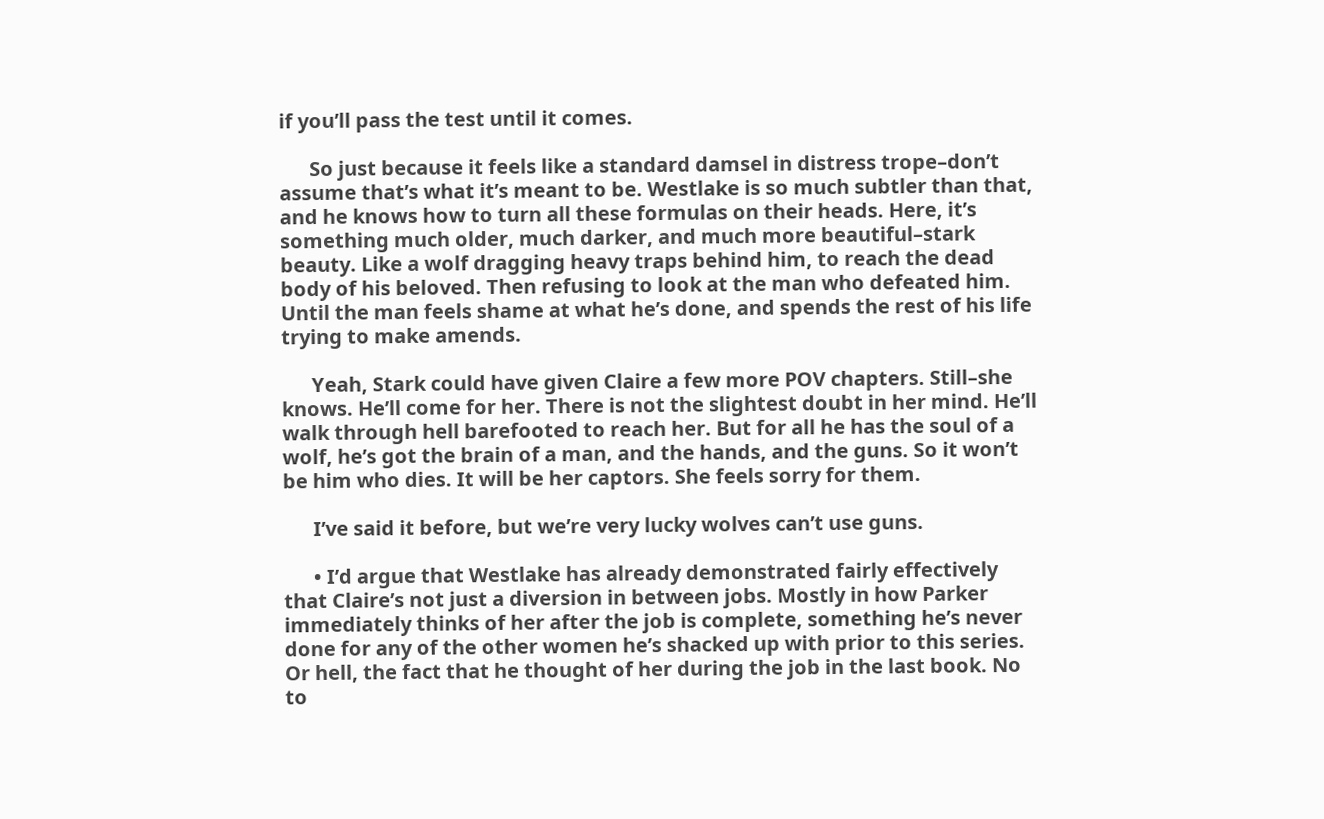if you’ll pass the test until it comes.

      So just because it feels like a standard damsel in distress trope–don’t assume that’s what it’s meant to be. Westlake is so much subtler than that, and he knows how to turn all these formulas on their heads. Here, it’s something much older, much darker, and much more beautiful–stark beauty. Like a wolf dragging heavy traps behind him, to reach the dead body of his beloved. Then refusing to look at the man who defeated him. Until the man feels shame at what he’s done, and spends the rest of his life trying to make amends.

      Yeah, Stark could have given Claire a few more POV chapters. Still–she knows. He’ll come for her. There is not the slightest doubt in her mind. He’ll walk through hell barefooted to reach her. But for all he has the soul of a wolf, he’s got the brain of a man, and the hands, and the guns. So it won’t be him who dies. It will be her captors. She feels sorry for them.

      I’ve said it before, but we’re very lucky wolves can’t use guns.

      • I’d argue that Westlake has already demonstrated fairly effectively that Claire’s not just a diversion in between jobs. Mostly in how Parker immediately thinks of her after the job is complete, something he’s never done for any of the other women he’s shacked up with prior to this series. Or hell, the fact that he thought of her during the job in the last book. No to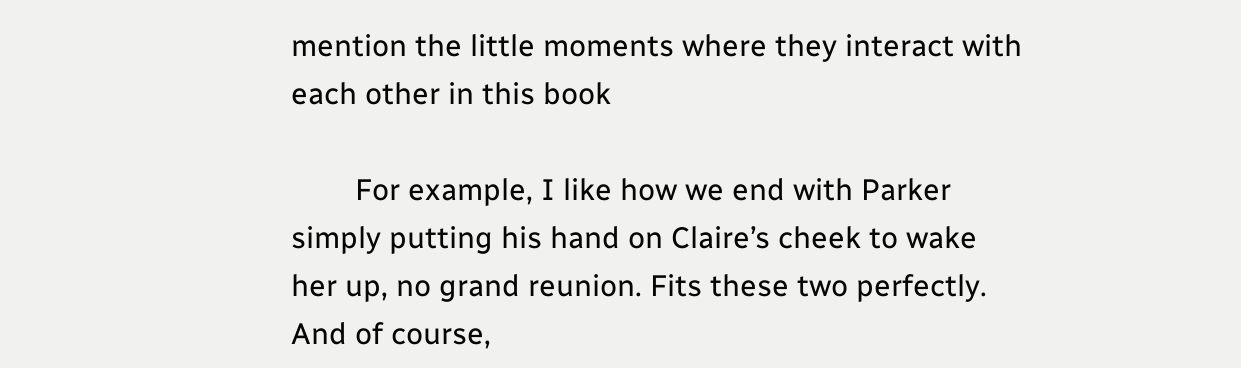mention the little moments where they interact with each other in this book

        For example, I like how we end with Parker simply putting his hand on Claire’s cheek to wake her up, no grand reunion. Fits these two perfectly. And of course,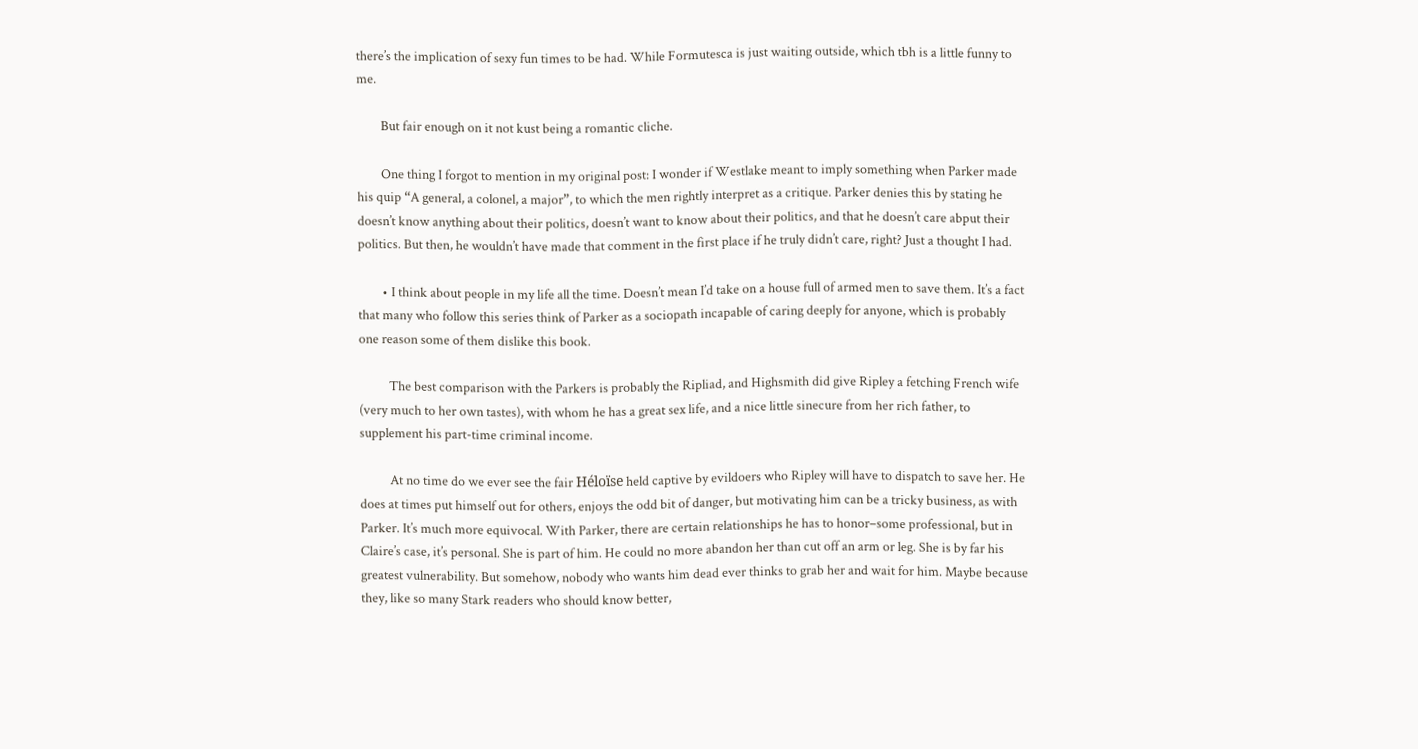there’s the implication of sexy fun times to be had. While Formutesca is just waiting outside, which tbh is a little funny to me.

        But fair enough on it not kust being a romantic cliche.

        One thing I forgot to mention in my original post: I wonder if Westlake meant to imply something when Parker made his quip “A general, a colonel, a major”, to which the men rightly interpret as a critique. Parker denies this by stating he doesn’t know anything about their politics, doesn’t want to know about their politics, and that he doesn’t care abput their politics. But then, he wouldn’t have made that comment in the first place if he truly didn’t care, right? Just a thought I had.

        • I think about people in my life all the time. Doesn’t mean I’d take on a house full of armed men to save them. It’s a fact that many who follow this series think of Parker as a sociopath incapable of caring deeply for anyone, which is probably one reason some of them dislike this book.

          The best comparison with the Parkers is probably the Ripliad, and Highsmith did give Ripley a fetching French wife (very much to her own tastes), with whom he has a great sex life, and a nice little sinecure from her rich father, to supplement his part-time criminal income.

          At no time do we ever see the fair Héloïse held captive by evildoers who Ripley will have to dispatch to save her. He does at times put himself out for others, enjoys the odd bit of danger, but motivating him can be a tricky business, as with Parker. It’s much more equivocal. With Parker, there are certain relationships he has to honor–some professional, but in Claire’s case, it’s personal. She is part of him. He could no more abandon her than cut off an arm or leg. She is by far his greatest vulnerability. But somehow, nobody who wants him dead ever thinks to grab her and wait for him. Maybe because they, like so many Stark readers who should know better,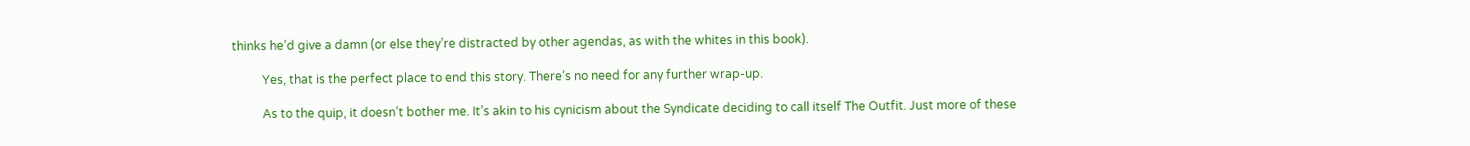thinks he’d give a damn (or else they’re distracted by other agendas, as with the whites in this book).

          Yes, that is the perfect place to end this story. There’s no need for any further wrap-up.

          As to the quip, it doesn’t bother me. It’s akin to his cynicism about the Syndicate deciding to call itself The Outfit. Just more of these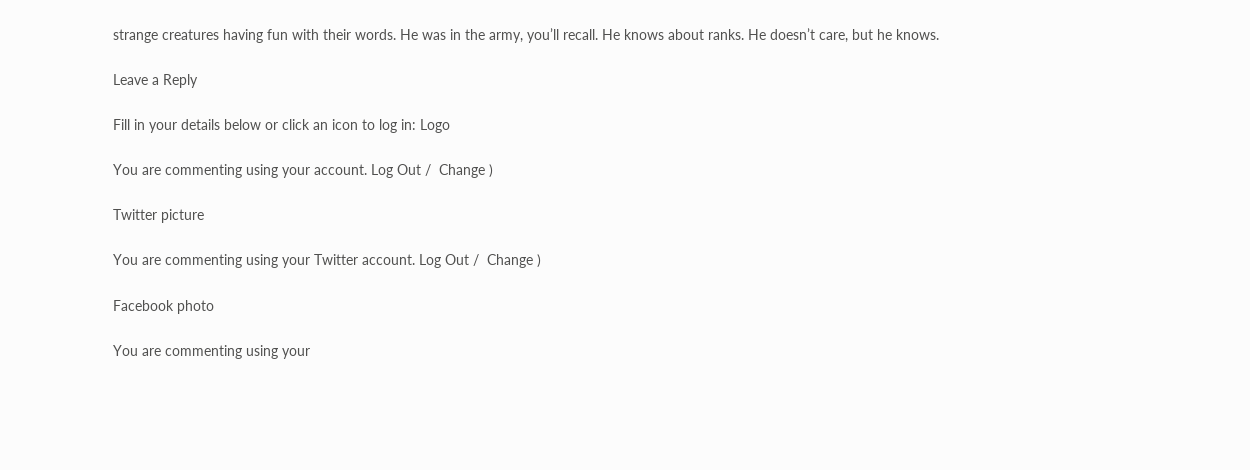strange creatures having fun with their words. He was in the army, you’ll recall. He knows about ranks. He doesn’t care, but he knows.

Leave a Reply

Fill in your details below or click an icon to log in: Logo

You are commenting using your account. Log Out /  Change )

Twitter picture

You are commenting using your Twitter account. Log Out /  Change )

Facebook photo

You are commenting using your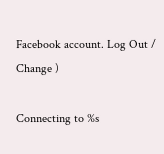Facebook account. Log Out /  Change )

Connecting to %s